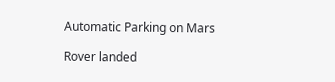Automatic Parking on Mars

Rover landed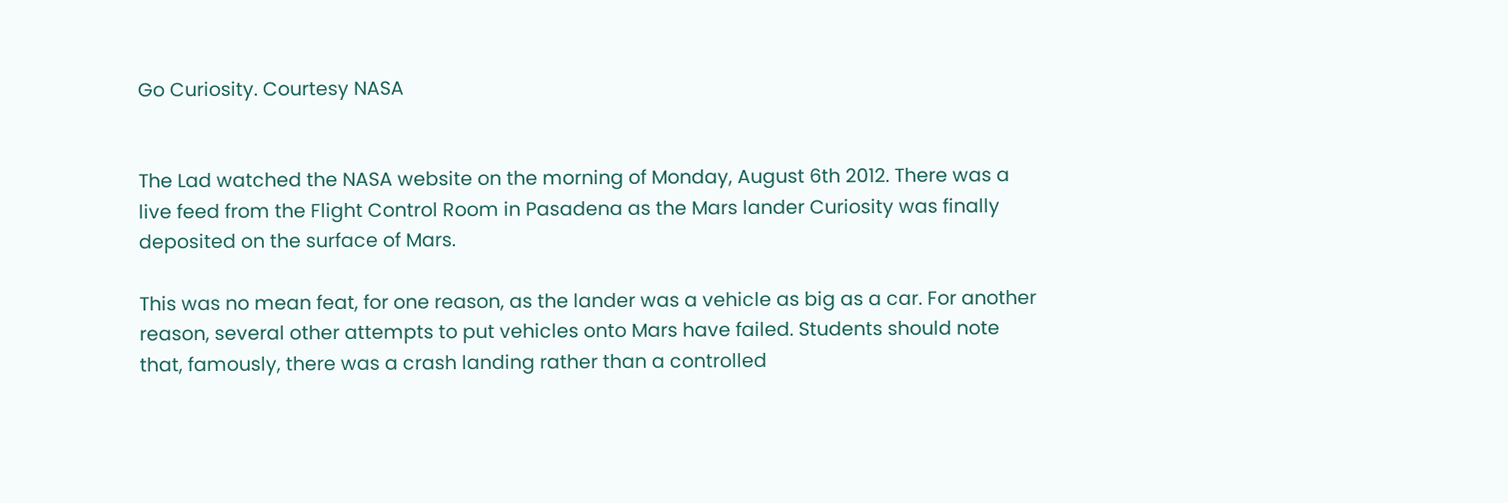Go Curiosity. Courtesy NASA


The Lad watched the NASA website on the morning of Monday, August 6th 2012. There was a live feed from the Flight Control Room in Pasadena as the Mars lander Curiosity was finally deposited on the surface of Mars.

This was no mean feat, for one reason, as the lander was a vehicle as big as a car. For another reason, several other attempts to put vehicles onto Mars have failed. Students should note that, famously, there was a crash landing rather than a controlled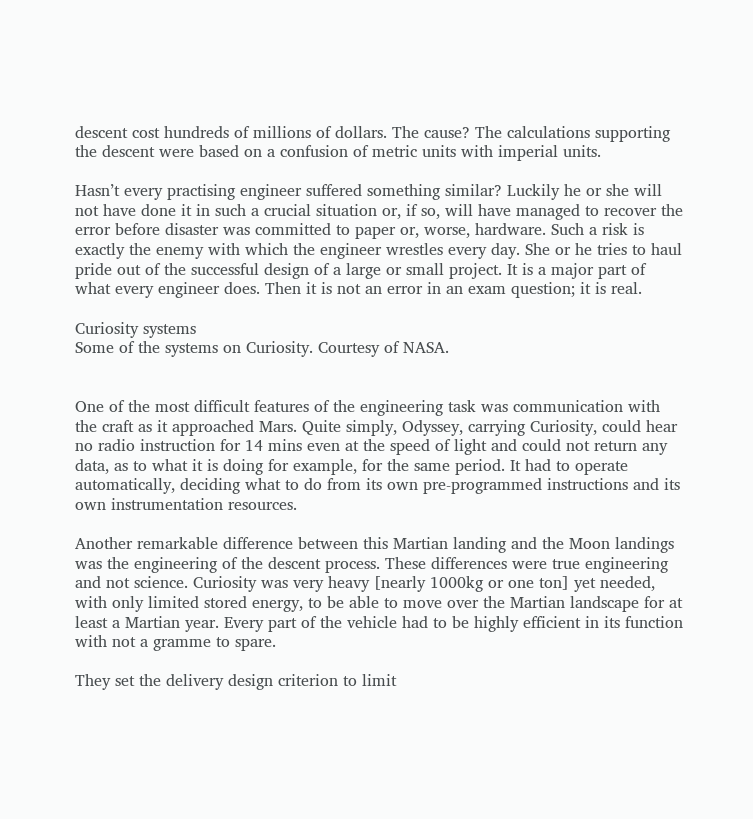descent cost hundreds of millions of dollars. The cause? The calculations supporting the descent were based on a confusion of metric units with imperial units.

Hasn’t every practising engineer suffered something similar? Luckily he or she will not have done it in such a crucial situation or, if so, will have managed to recover the error before disaster was committed to paper or, worse, hardware. Such a risk is exactly the enemy with which the engineer wrestles every day. She or he tries to haul pride out of the successful design of a large or small project. It is a major part of what every engineer does. Then it is not an error in an exam question; it is real.

Curiosity systems
Some of the systems on Curiosity. Courtesy of NASA.


One of the most difficult features of the engineering task was communication with the craft as it approached Mars. Quite simply, Odyssey, carrying Curiosity, could hear no radio instruction for 14 mins even at the speed of light and could not return any data, as to what it is doing for example, for the same period. It had to operate automatically, deciding what to do from its own pre-programmed instructions and its own instrumentation resources.

Another remarkable difference between this Martian landing and the Moon landings was the engineering of the descent process. These differences were true engineering and not science. Curiosity was very heavy [nearly 1000kg or one ton] yet needed, with only limited stored energy, to be able to move over the Martian landscape for at least a Martian year. Every part of the vehicle had to be highly efficient in its function with not a gramme to spare.

They set the delivery design criterion to limit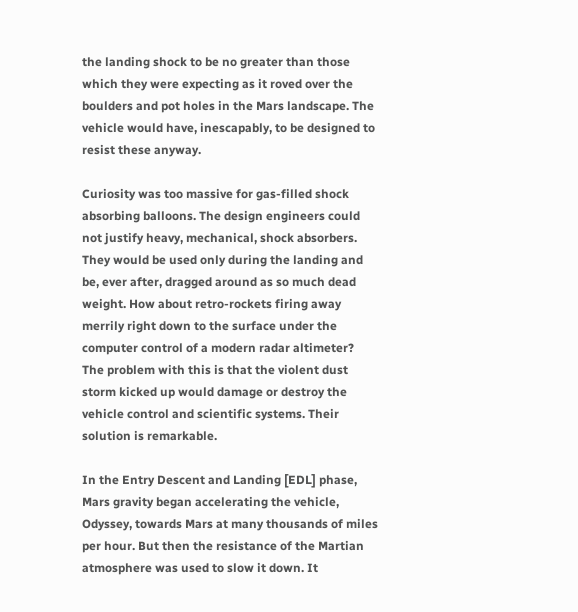the landing shock to be no greater than those which they were expecting as it roved over the boulders and pot holes in the Mars landscape. The vehicle would have, inescapably, to be designed to resist these anyway.

Curiosity was too massive for gas-filled shock absorbing balloons. The design engineers could not justify heavy, mechanical, shock absorbers. They would be used only during the landing and be, ever after, dragged around as so much dead weight. How about retro-rockets firing away merrily right down to the surface under the computer control of a modern radar altimeter? The problem with this is that the violent dust storm kicked up would damage or destroy the vehicle control and scientific systems. Their solution is remarkable.

In the Entry Descent and Landing [EDL] phase, Mars gravity began accelerating the vehicle, Odyssey, towards Mars at many thousands of miles per hour. But then the resistance of the Martian atmosphere was used to slow it down. It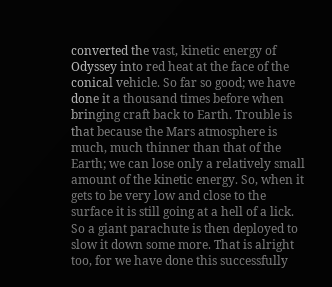converted the vast, kinetic energy of Odyssey into red heat at the face of the conical vehicle. So far so good; we have done it a thousand times before when bringing craft back to Earth. Trouble is that because the Mars atmosphere is much, much thinner than that of the Earth; we can lose only a relatively small amount of the kinetic energy. So, when it gets to be very low and close to the surface it is still going at a hell of a lick. So a giant parachute is then deployed to slow it down some more. That is alright too, for we have done this successfully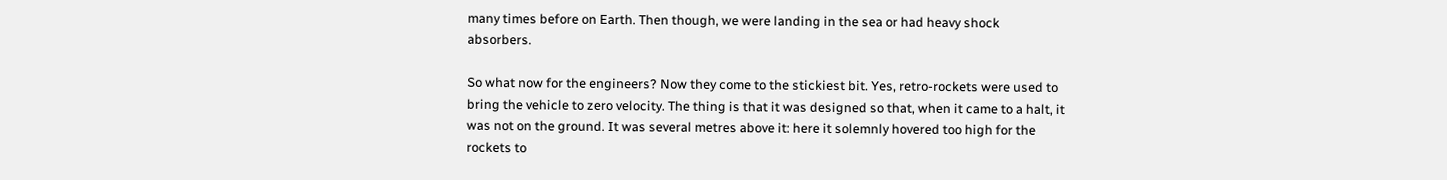many times before on Earth. Then though, we were landing in the sea or had heavy shock absorbers.

So what now for the engineers? Now they come to the stickiest bit. Yes, retro-rockets were used to bring the vehicle to zero velocity. The thing is that it was designed so that, when it came to a halt, it was not on the ground. It was several metres above it: here it solemnly hovered too high for the rockets to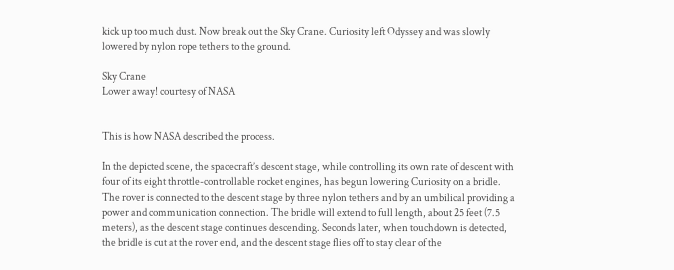kick up too much dust. Now break out the Sky Crane. Curiosity left Odyssey and was slowly lowered by nylon rope tethers to the ground.

Sky Crane
Lower away! courtesy of NASA


This is how NASA described the process.

In the depicted scene, the spacecraft’s descent stage, while controlling its own rate of descent with four of its eight throttle-controllable rocket engines, has begun lowering Curiosity on a bridle. The rover is connected to the descent stage by three nylon tethers and by an umbilical providing a power and communication connection. The bridle will extend to full length, about 25 feet (7.5 meters), as the descent stage continues descending. Seconds later, when touchdown is detected, the bridle is cut at the rover end, and the descent stage flies off to stay clear of the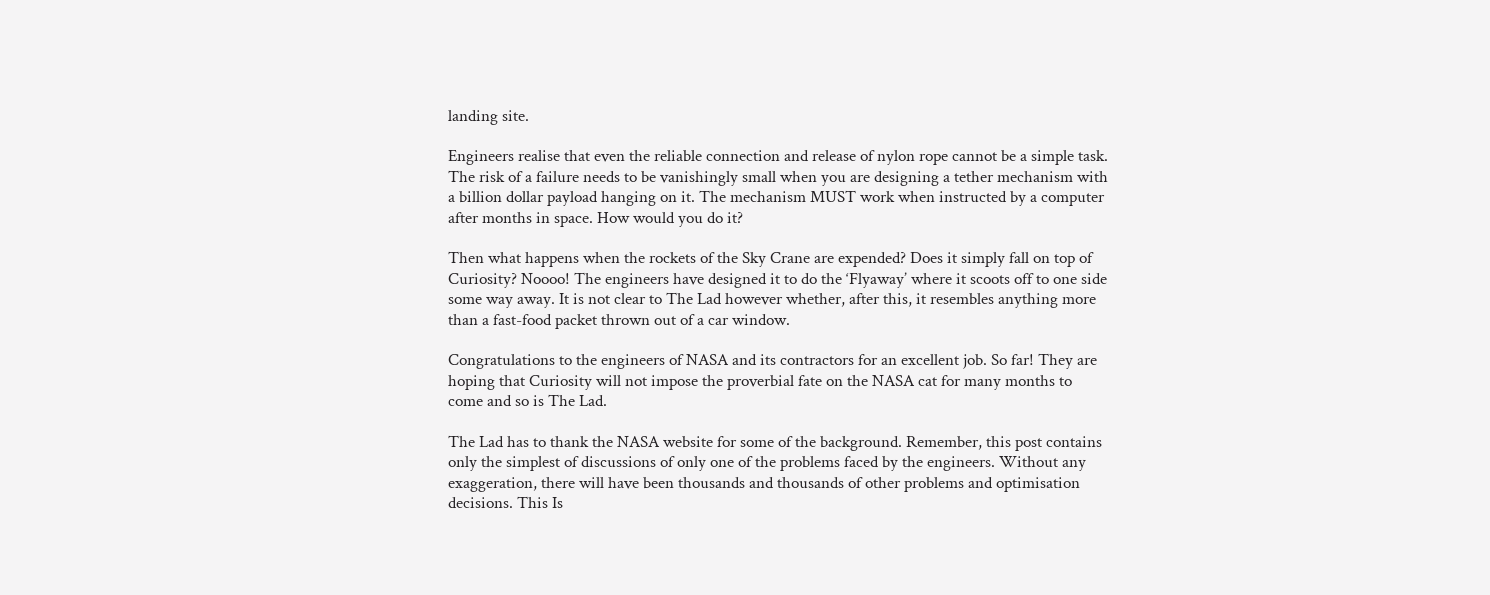landing site.

Engineers realise that even the reliable connection and release of nylon rope cannot be a simple task. The risk of a failure needs to be vanishingly small when you are designing a tether mechanism with a billion dollar payload hanging on it. The mechanism MUST work when instructed by a computer after months in space. How would you do it?

Then what happens when the rockets of the Sky Crane are expended? Does it simply fall on top of Curiosity? Noooo! The engineers have designed it to do the ‘Flyaway’ where it scoots off to one side some way away. It is not clear to The Lad however whether, after this, it resembles anything more than a fast-food packet thrown out of a car window.

Congratulations to the engineers of NASA and its contractors for an excellent job. So far! They are hoping that Curiosity will not impose the proverbial fate on the NASA cat for many months to come and so is The Lad.

The Lad has to thank the NASA website for some of the background. Remember, this post contains only the simplest of discussions of only one of the problems faced by the engineers. Without any exaggeration, there will have been thousands and thousands of other problems and optimisation decisions. This Is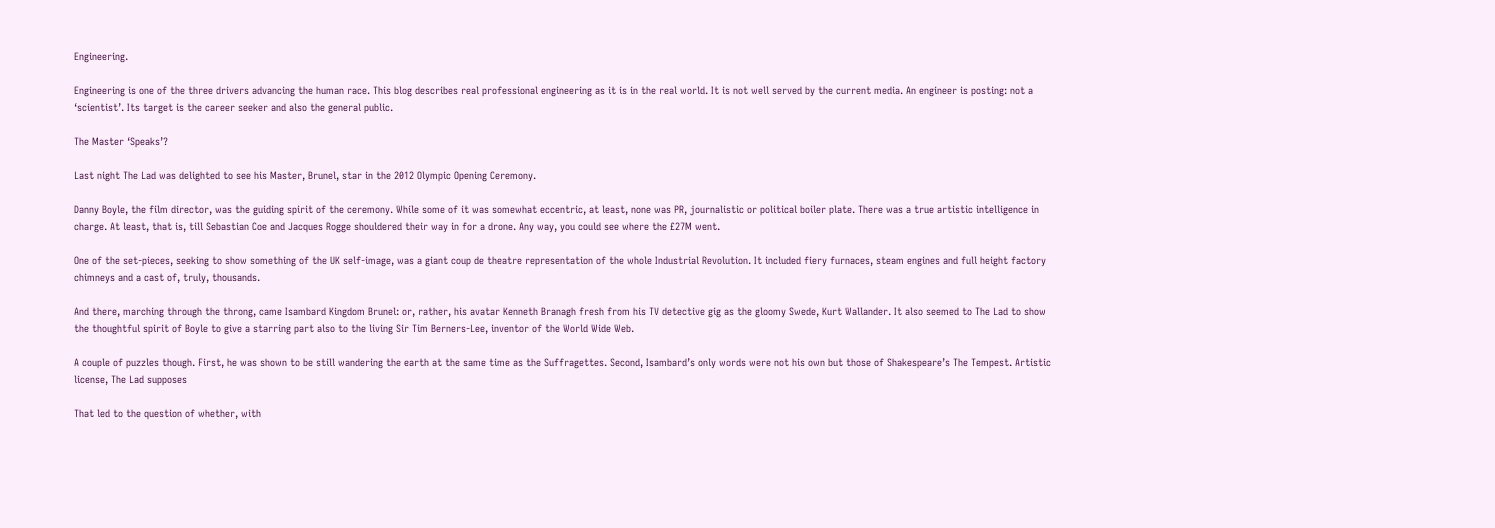Engineering.

Engineering is one of the three drivers advancing the human race. This blog describes real professional engineering as it is in the real world. It is not well served by the current media. An engineer is posting: not a ‘scientist’. Its target is the career seeker and also the general public.

The Master ‘Speaks’?

Last night The Lad was delighted to see his Master, Brunel, star in the 2012 Olympic Opening Ceremony.

Danny Boyle, the film director, was the guiding spirit of the ceremony. While some of it was somewhat eccentric, at least, none was PR, journalistic or political boiler plate. There was a true artistic intelligence in charge. At least, that is, till Sebastian Coe and Jacques Rogge shouldered their way in for a drone. Any way, you could see where the £27M went.

One of the set-pieces, seeking to show something of the UK self-image, was a giant coup de theatre representation of the whole Industrial Revolution. It included fiery furnaces, steam engines and full height factory chimneys and a cast of, truly, thousands.

And there, marching through the throng, came Isambard Kingdom Brunel: or, rather, his avatar Kenneth Branagh fresh from his TV detective gig as the gloomy Swede, Kurt Wallander. It also seemed to The Lad to show the thoughtful spirit of Boyle to give a starring part also to the living Sir Tim Berners-Lee, inventor of the World Wide Web.

A couple of puzzles though. First, he was shown to be still wandering the earth at the same time as the Suffragettes. Second, Isambard’s only words were not his own but those of Shakespeare’s The Tempest. Artistic license, The Lad supposes

That led to the question of whether, with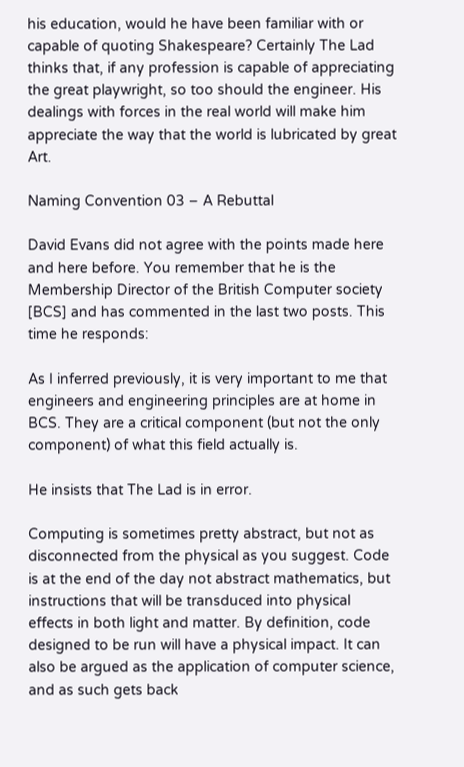his education, would he have been familiar with or capable of quoting Shakespeare? Certainly The Lad thinks that, if any profession is capable of appreciating the great playwright, so too should the engineer. His dealings with forces in the real world will make him appreciate the way that the world is lubricated by great Art.

Naming Convention 03 – A Rebuttal

David Evans did not agree with the points made here and here before. You remember that he is the Membership Director of the British Computer society [BCS] and has commented in the last two posts. This time he responds:

As I inferred previously, it is very important to me that engineers and engineering principles are at home in BCS. They are a critical component (but not the only component) of what this field actually is.

He insists that The Lad is in error.

Computing is sometimes pretty abstract, but not as disconnected from the physical as you suggest. Code is at the end of the day not abstract mathematics, but instructions that will be transduced into physical effects in both light and matter. By definition, code designed to be run will have a physical impact. It can also be argued as the application of computer science, and as such gets back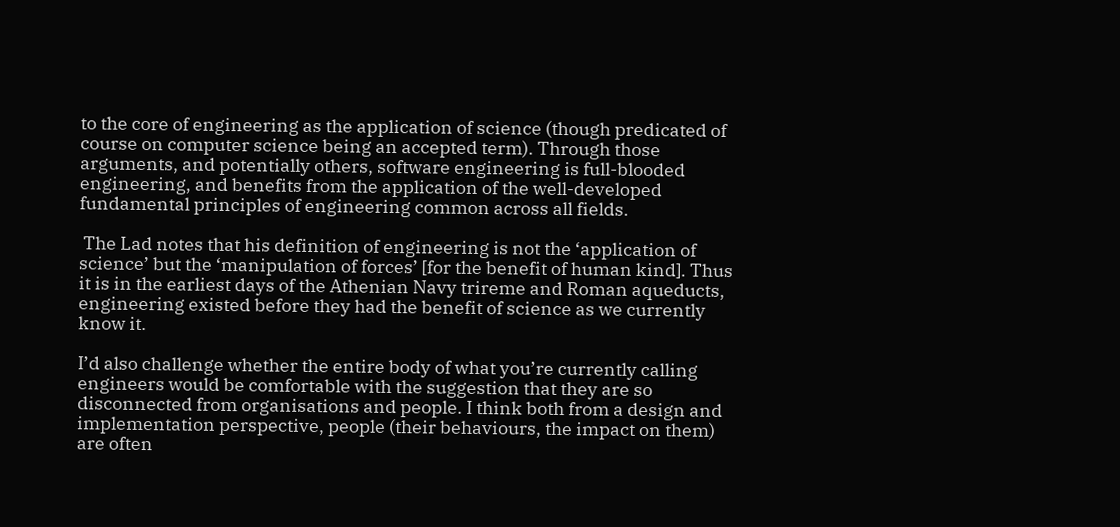to the core of engineering as the application of science (though predicated of course on computer science being an accepted term). Through those arguments, and potentially others, software engineering is full-blooded engineering, and benefits from the application of the well-developed fundamental principles of engineering common across all fields.

 The Lad notes that his definition of engineering is not the ‘application of science’ but the ‘manipulation of forces’ [for the benefit of human kind]. Thus it is in the earliest days of the Athenian Navy trireme and Roman aqueducts, engineering existed before they had the benefit of science as we currently know it.

I’d also challenge whether the entire body of what you’re currently calling engineers would be comfortable with the suggestion that they are so disconnected from organisations and people. I think both from a design and implementation perspective, people (their behaviours, the impact on them) are often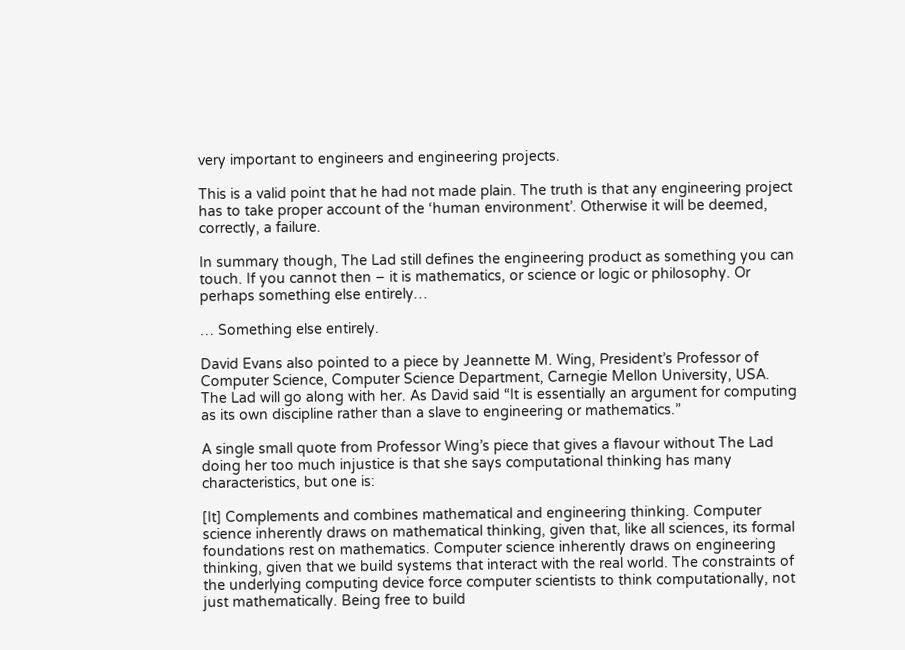very important to engineers and engineering projects.

This is a valid point that he had not made plain. The truth is that any engineering project has to take proper account of the ‘human environment’. Otherwise it will be deemed, correctly, a failure.

In summary though, The Lad still defines the engineering product as something you can touch. If you cannot then – it is mathematics, or science or logic or philosophy. Or perhaps something else entirely…

… Something else entirely.

David Evans also pointed to a piece by Jeannette M. Wing, President’s Professor of Computer Science, Computer Science Department, Carnegie Mellon University, USA. The Lad will go along with her. As David said “It is essentially an argument for computing as its own discipline rather than a slave to engineering or mathematics.”

A single small quote from Professor Wing’s piece that gives a flavour without The Lad doing her too much injustice is that she says computational thinking has many characteristics, but one is:

[It] Complements and combines mathematical and engineering thinking. Computer science inherently draws on mathematical thinking, given that, like all sciences, its formal foundations rest on mathematics. Computer science inherently draws on engineering thinking, given that we build systems that interact with the real world. The constraints of the underlying computing device force computer scientists to think computationally, not just mathematically. Being free to build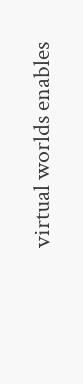virtual worlds enables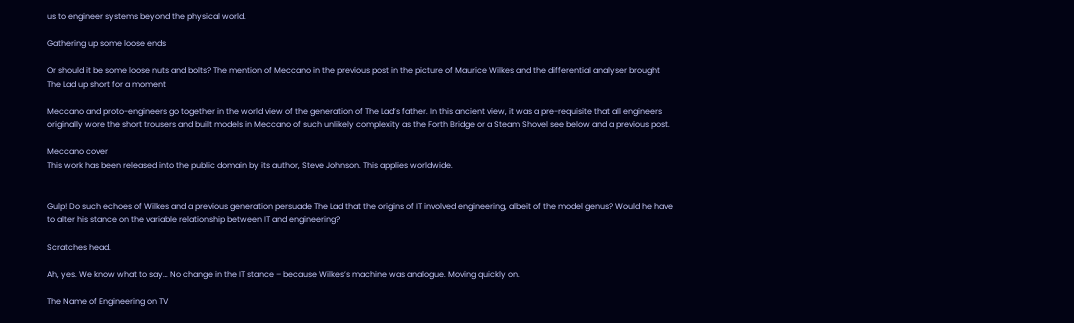us to engineer systems beyond the physical world.

Gathering up some loose ends

Or should it be some loose nuts and bolts? The mention of Meccano in the previous post in the picture of Maurice Wilkes and the differential analyser brought The Lad up short for a moment

Meccano and proto-engineers go together in the world view of the generation of The Lad’s father. In this ancient view, it was a pre-requisite that all engineers originally wore the short trousers and built models in Meccano of such unlikely complexity as the Forth Bridge or a Steam Shovel see below and a previous post.

Meccano cover
This work has been released into the public domain by its author, Steve Johnson. This applies worldwide.


Gulp! Do such echoes of Wilkes and a previous generation persuade The Lad that the origins of IT involved engineering, albeit of the model genus? Would he have to alter his stance on the variable relationship between IT and engineering?

Scratches head.

Ah, yes. We know what to say… No change in the IT stance – because Wilkes’s machine was analogue. Moving quickly on.

The Name of Engineering on TV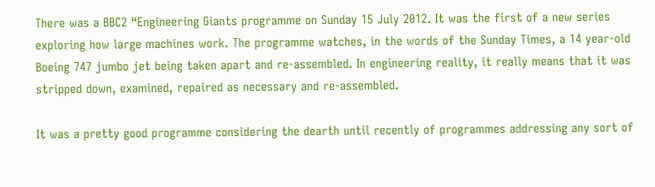There was a BBC2 “Engineering Giants programme on Sunday 15 July 2012. It was the first of a new series exploring how large machines work. The programme watches, in the words of the Sunday Times, a 14 year-old Boeing 747 jumbo jet being taken apart and re-assembled. In engineering reality, it really means that it was stripped down, examined, repaired as necessary and re-assembled.

It was a pretty good programme considering the dearth until recently of programmes addressing any sort of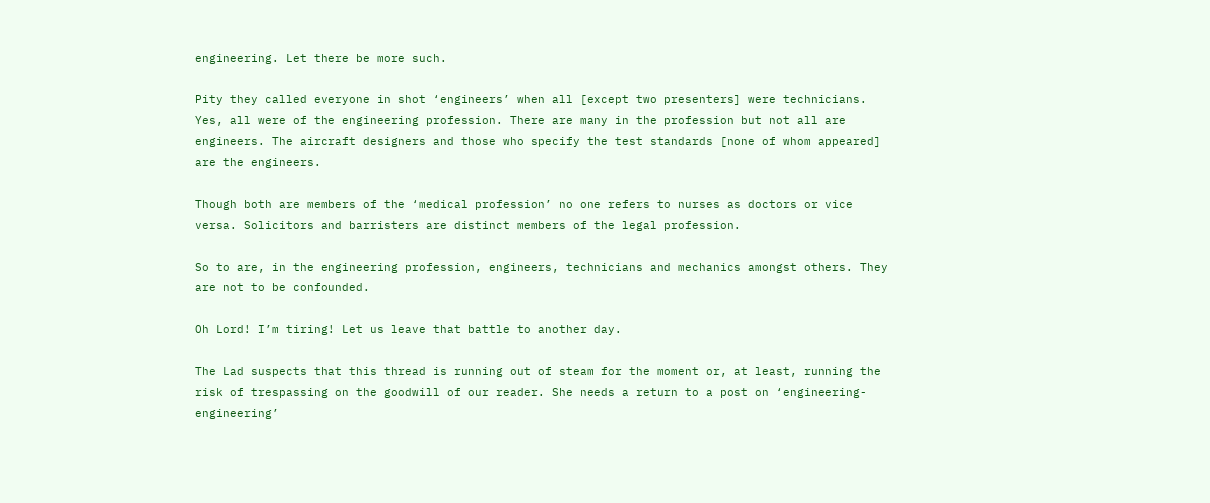engineering. Let there be more such.

Pity they called everyone in shot ‘engineers’ when all [except two presenters] were technicians. Yes, all were of the engineering profession. There are many in the profession but not all are engineers. The aircraft designers and those who specify the test standards [none of whom appeared] are the engineers.

Though both are members of the ‘medical profession’ no one refers to nurses as doctors or vice versa. Solicitors and barristers are distinct members of the legal profession.

So to are, in the engineering profession, engineers, technicians and mechanics amongst others. They are not to be confounded.

Oh Lord! I’m tiring! Let us leave that battle to another day.

The Lad suspects that this thread is running out of steam for the moment or, at least, running the risk of trespassing on the goodwill of our reader. She needs a return to a post on ‘engineering-engineering’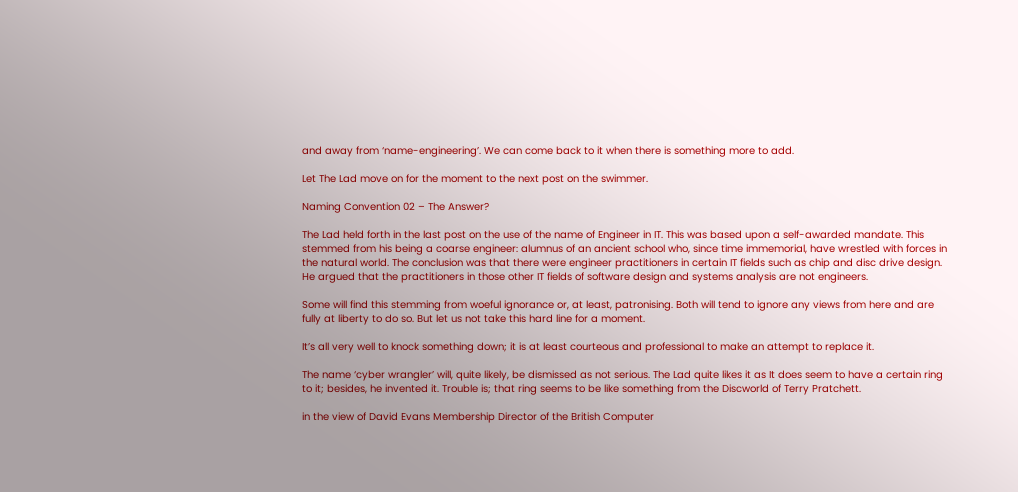and away from ‘name-engineering’. We can come back to it when there is something more to add.

Let The Lad move on for the moment to the next post on the swimmer.

Naming Convention 02 – The Answer?

The Lad held forth in the last post on the use of the name of Engineer in IT. This was based upon a self-awarded mandate. This stemmed from his being a coarse engineer: alumnus of an ancient school who, since time immemorial, have wrestled with forces in the natural world. The conclusion was that there were engineer practitioners in certain IT fields such as chip and disc drive design. He argued that the practitioners in those other IT fields of software design and systems analysis are not engineers.

Some will find this stemming from woeful ignorance or, at least, patronising. Both will tend to ignore any views from here and are fully at liberty to do so. But let us not take this hard line for a moment.

It’s all very well to knock something down; it is at least courteous and professional to make an attempt to replace it.

The name ‘cyber wrangler’ will, quite likely, be dismissed as not serious. The Lad quite likes it as It does seem to have a certain ring to it; besides, he invented it. Trouble is; that ring seems to be like something from the Discworld of Terry Pratchett.

in the view of David Evans Membership Director of the British Computer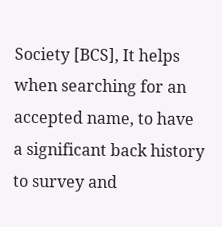Society [BCS], It helps when searching for an accepted name, to have a significant back history to survey and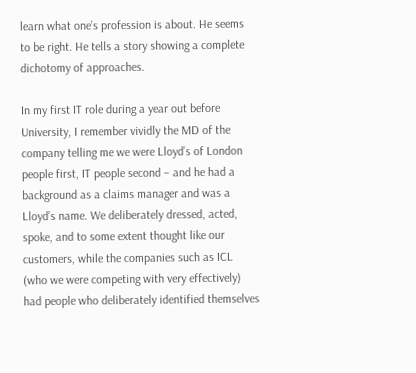learn what one’s profession is about. He seems to be right. He tells a story showing a complete dichotomy of approaches.

In my first IT role during a year out before University, I remember vividly the MD of the company telling me we were Lloyd’s of London people first, IT people second – and he had a background as a claims manager and was a Lloyd’s name. We deliberately dressed, acted, spoke, and to some extent thought like our customers, while the companies such as ICL (who we were competing with very effectively) had people who deliberately identified themselves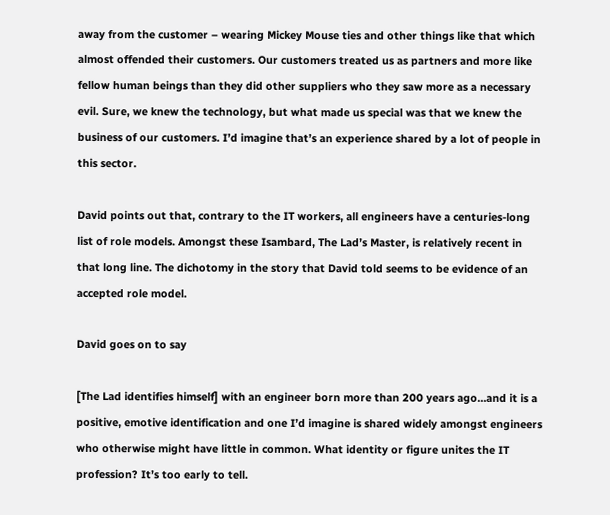away from the customer – wearing Mickey Mouse ties and other things like that which almost offended their customers. Our customers treated us as partners and more like fellow human beings than they did other suppliers who they saw more as a necessary evil. Sure, we knew the technology, but what made us special was that we knew the business of our customers. I’d imagine that’s an experience shared by a lot of people in this sector.

David points out that, contrary to the IT workers, all engineers have a centuries-long list of role models. Amongst these Isambard, The Lad’s Master, is relatively recent in that long line. The dichotomy in the story that David told seems to be evidence of an accepted role model.

David goes on to say

[The Lad identifies himself] with an engineer born more than 200 years ago…and it is a positive, emotive identification and one I’d imagine is shared widely amongst engineers who otherwise might have little in common. What identity or figure unites the IT profession? It’s too early to tell.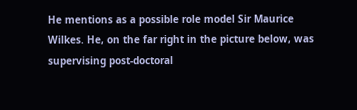He mentions as a possible role model Sir Maurice Wilkes. He, on the far right in the picture below, was supervising post-doctoral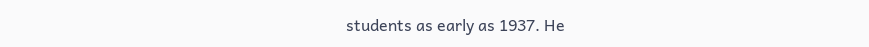students as early as 1937. He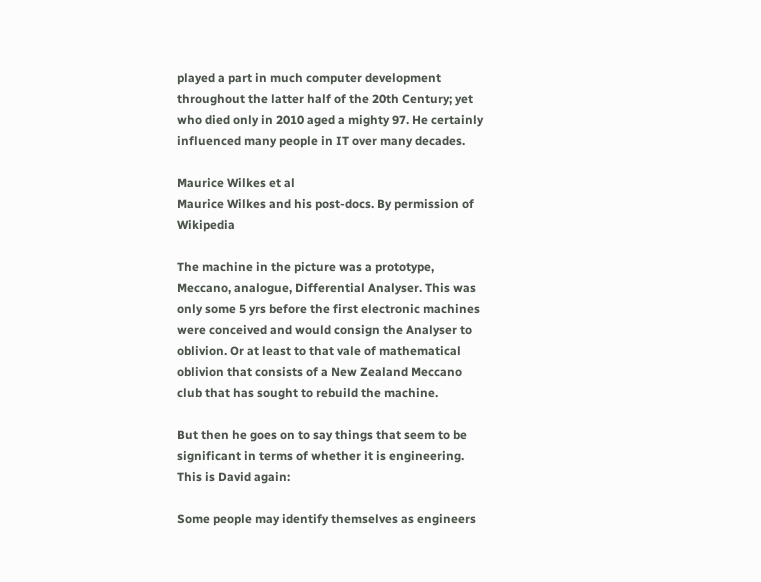played a part in much computer development throughout the latter half of the 20th Century; yet who died only in 2010 aged a mighty 97. He certainly influenced many people in IT over many decades.

Maurice Wilkes et al
Maurice Wilkes and his post-docs. By permission of Wikipedia

The machine in the picture was a prototype, Meccano, analogue, Differential Analyser. This was only some 5 yrs before the first electronic machines were conceived and would consign the Analyser to oblivion. Or at least to that vale of mathematical oblivion that consists of a New Zealand Meccano club that has sought to rebuild the machine.

But then he goes on to say things that seem to be significant in terms of whether it is engineering. This is David again:

Some people may identify themselves as engineers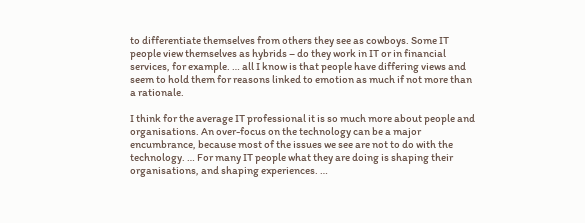to differentiate themselves from others they see as cowboys. Some IT people view themselves as hybrids – do they work in IT or in financial services, for example. … all I know is that people have differing views and seem to hold them for reasons linked to emotion as much if not more than a rationale.

I think for the average IT professional it is so much more about people and organisations. An over-focus on the technology can be a major encumbrance, because most of the issues we see are not to do with the technology. … For many IT people what they are doing is shaping their organisations, and shaping experiences. …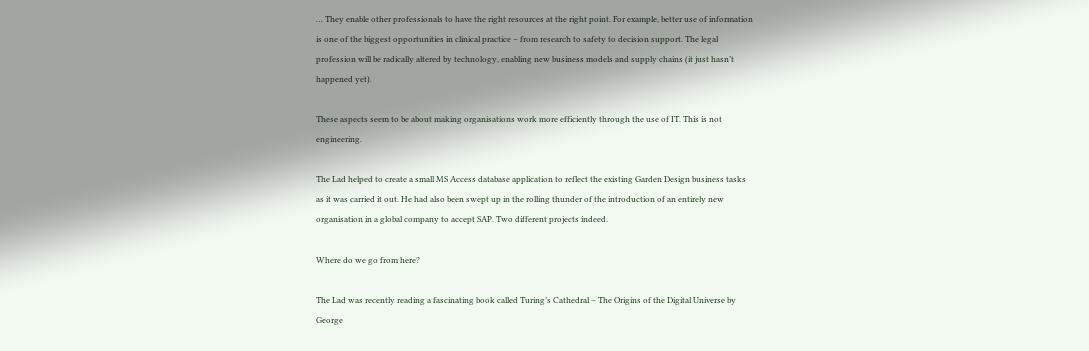… They enable other professionals to have the right resources at the right point. For example, better use of information is one of the biggest opportunities in clinical practice – from research to safety to decision support. The legal profession will be radically altered by technology, enabling new business models and supply chains (it just hasn’t happened yet).

These aspects seem to be about making organisations work more efficiently through the use of IT. This is not engineering.

The Lad helped to create a small MS Access database application to reflect the existing Garden Design business tasks as it was carried it out. He had also been swept up in the rolling thunder of the introduction of an entirely new organisation in a global company to accept SAP. Two different projects indeed.

Where do we go from here?

The Lad was recently reading a fascinating book called Turing’s Cathedral – The Origins of the Digital Universe by George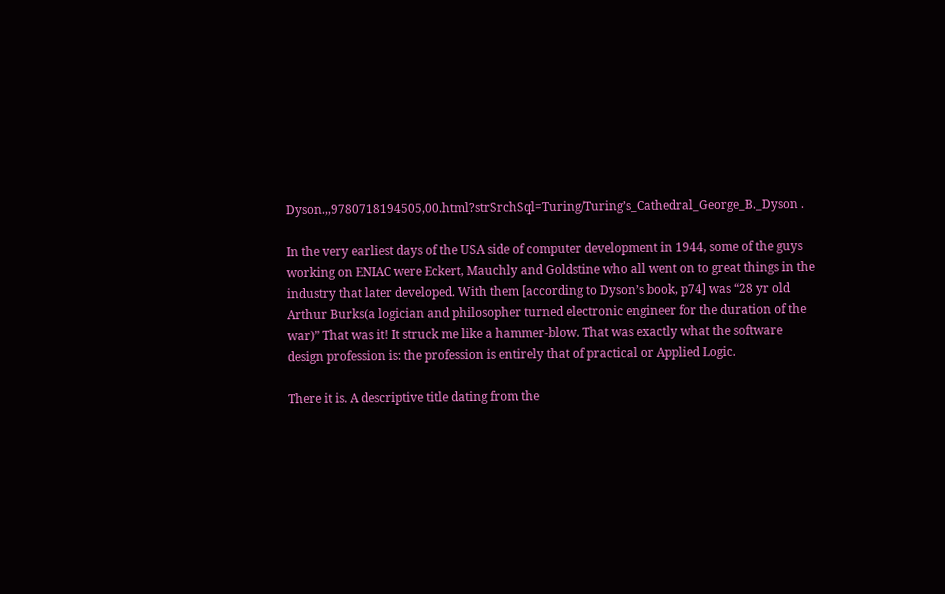Dyson.,,9780718194505,00.html?strSrchSql=Turing/Turing’s_Cathedral_George_B._Dyson .

In the very earliest days of the USA side of computer development in 1944, some of the guys working on ENIAC were Eckert, Mauchly and Goldstine who all went on to great things in the industry that later developed. With them [according to Dyson’s book, p74] was “28 yr old Arthur Burks(a logician and philosopher turned electronic engineer for the duration of the war)” That was it! It struck me like a hammer-blow. That was exactly what the software design profession is: the profession is entirely that of practical or Applied Logic.

There it is. A descriptive title dating from the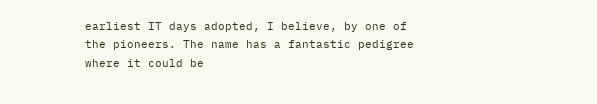earliest IT days adopted, I believe, by one of the pioneers. The name has a fantastic pedigree where it could be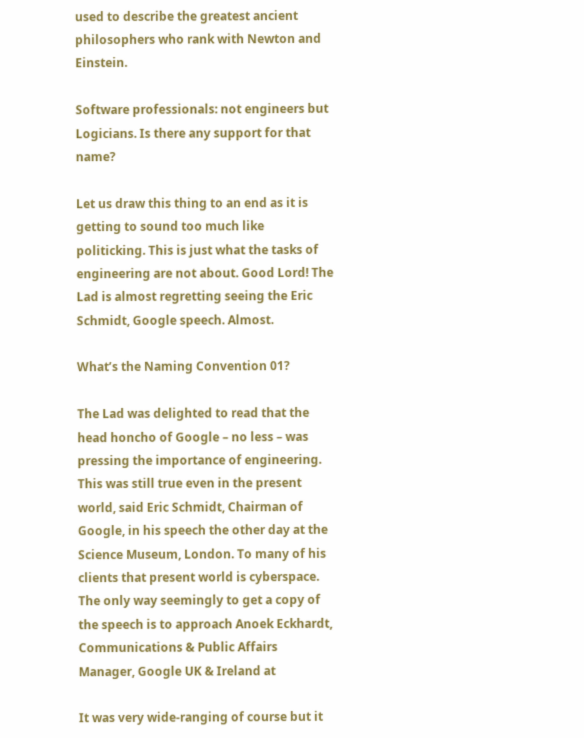used to describe the greatest ancient philosophers who rank with Newton and Einstein.

Software professionals: not engineers but Logicians. Is there any support for that name?

Let us draw this thing to an end as it is getting to sound too much like politicking. This is just what the tasks of engineering are not about. Good Lord! The Lad is almost regretting seeing the Eric Schmidt, Google speech. Almost.

What’s the Naming Convention 01?

The Lad was delighted to read that the head honcho of Google – no less – was pressing the importance of engineering. This was still true even in the present world, said Eric Schmidt, Chairman of Google, in his speech the other day at the Science Museum, London. To many of his clients that present world is cyberspace. The only way seemingly to get a copy of the speech is to approach Anoek Eckhardt, Communications & Public Affairs Manager, Google UK & Ireland at

It was very wide-ranging of course but it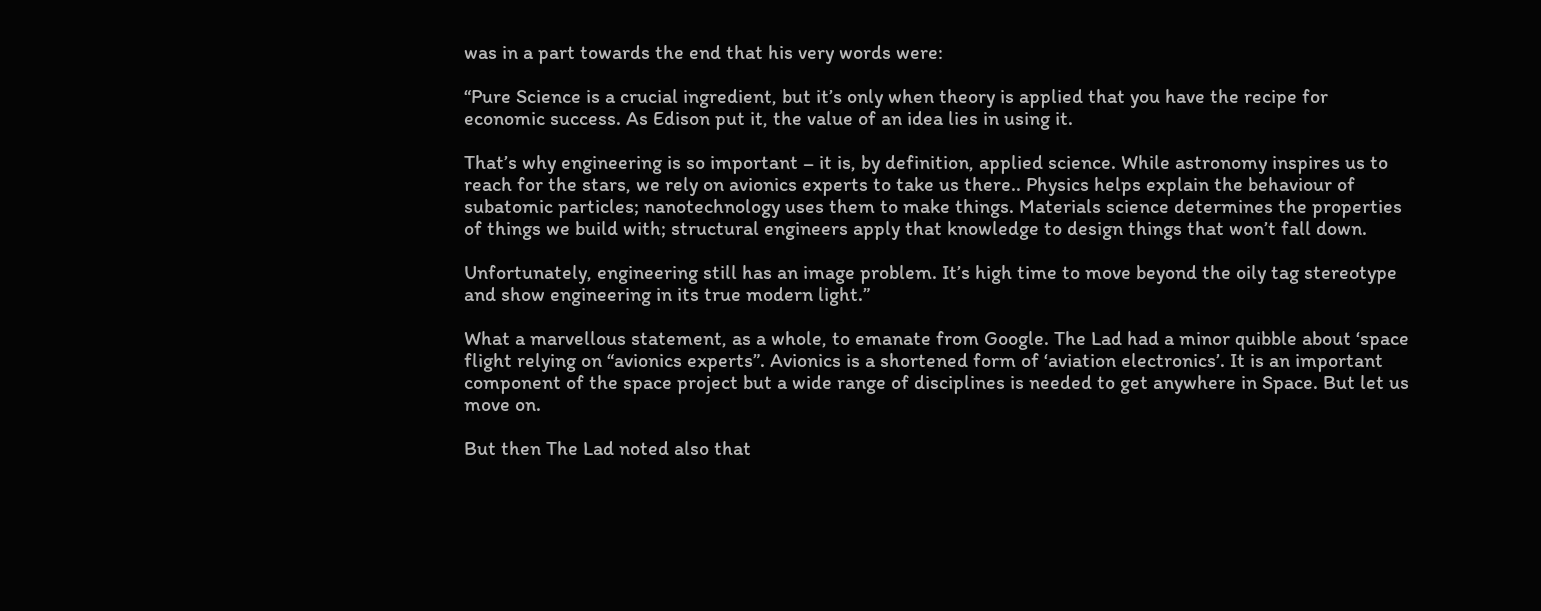was in a part towards the end that his very words were:

“Pure Science is a crucial ingredient, but it’s only when theory is applied that you have the recipe for economic success. As Edison put it, the value of an idea lies in using it.

That’s why engineering is so important – it is, by definition, applied science. While astronomy inspires us to reach for the stars, we rely on avionics experts to take us there.. Physics helps explain the behaviour of subatomic particles; nanotechnology uses them to make things. Materials science determines the properties of things we build with; structural engineers apply that knowledge to design things that won’t fall down.

Unfortunately, engineering still has an image problem. It’s high time to move beyond the oily tag stereotype and show engineering in its true modern light.”

What a marvellous statement, as a whole, to emanate from Google. The Lad had a minor quibble about ‘space flight relying on “avionics experts”. Avionics is a shortened form of ‘aviation electronics’. It is an important component of the space project but a wide range of disciplines is needed to get anywhere in Space. But let us move on.

But then The Lad noted also that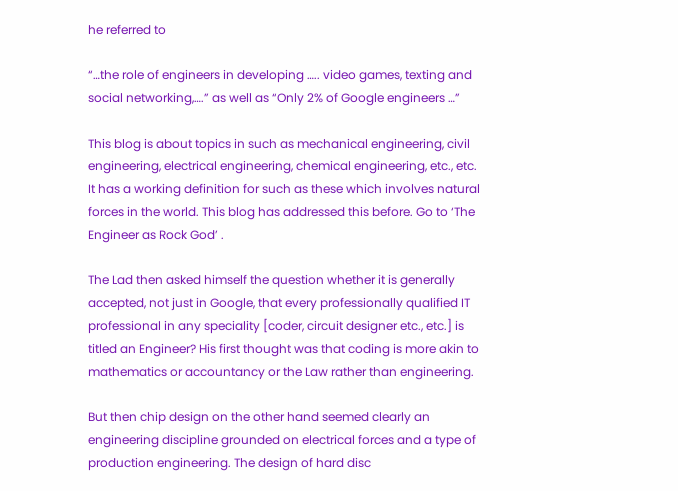he referred to

“…the role of engineers in developing ….. video games, texting and social networking,….” as well as “Only 2% of Google engineers …”

This blog is about topics in such as mechanical engineering, civil engineering, electrical engineering, chemical engineering, etc., etc. It has a working definition for such as these which involves natural forces in the world. This blog has addressed this before. Go to ‘The Engineer as Rock God’ .

The Lad then asked himself the question whether it is generally accepted, not just in Google, that every professionally qualified IT professional in any speciality [coder, circuit designer etc., etc.] is titled an Engineer? His first thought was that coding is more akin to mathematics or accountancy or the Law rather than engineering.

But then chip design on the other hand seemed clearly an engineering discipline grounded on electrical forces and a type of production engineering. The design of hard disc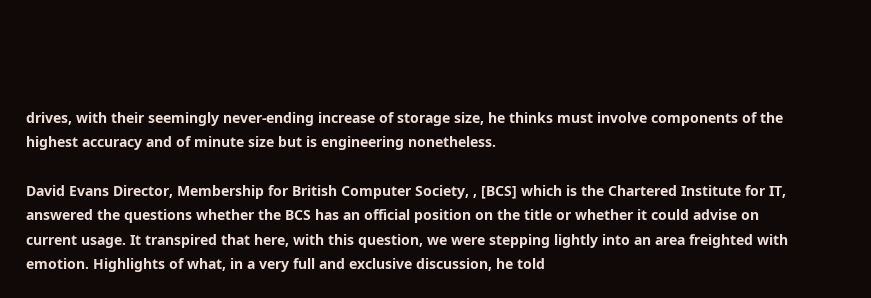drives, with their seemingly never-ending increase of storage size, he thinks must involve components of the highest accuracy and of minute size but is engineering nonetheless.

David Evans Director, Membership for British Computer Society, , [BCS] which is the Chartered Institute for IT, answered the questions whether the BCS has an official position on the title or whether it could advise on current usage. It transpired that here, with this question, we were stepping lightly into an area freighted with emotion. Highlights of what, in a very full and exclusive discussion, he told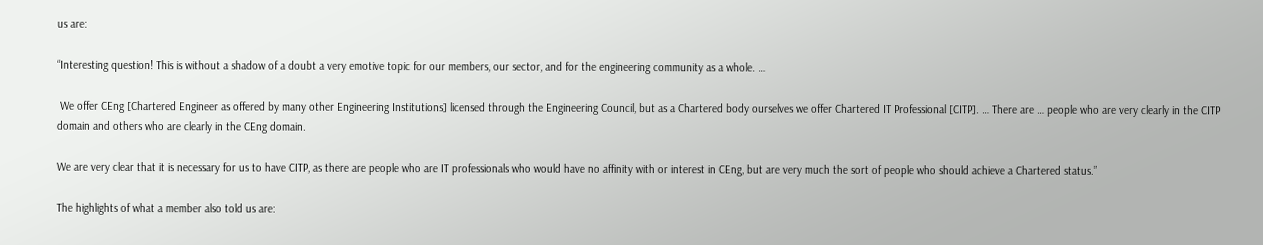us are:

“Interesting question! This is without a shadow of a doubt a very emotive topic for our members, our sector, and for the engineering community as a whole. …

 We offer CEng [Chartered Engineer as offered by many other Engineering Institutions] licensed through the Engineering Council, but as a Chartered body ourselves we offer Chartered IT Professional [CITP]. … There are … people who are very clearly in the CITP domain and others who are clearly in the CEng domain.

We are very clear that it is necessary for us to have CITP, as there are people who are IT professionals who would have no affinity with or interest in CEng, but are very much the sort of people who should achieve a Chartered status.”

The highlights of what a member also told us are: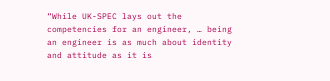“While UK-SPEC lays out the competencies for an engineer, … being an engineer is as much about identity and attitude as it is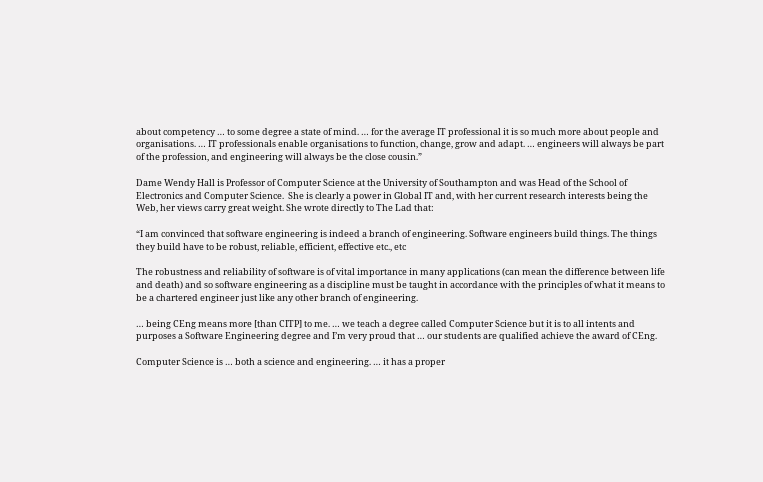about competency … to some degree a state of mind. … for the average IT professional it is so much more about people and organisations. … IT professionals enable organisations to function, change, grow and adapt. … engineers will always be part of the profession, and engineering will always be the close cousin.”

Dame Wendy Hall is Professor of Computer Science at the University of Southampton and was Head of the School of Electronics and Computer Science.  She is clearly a power in Global IT and, with her current research interests being the Web, her views carry great weight. She wrote directly to The Lad that:

“I am convinced that software engineering is indeed a branch of engineering. Software engineers build things. The things they build have to be robust, reliable, efficient, effective etc., etc

The robustness and reliability of software is of vital importance in many applications (can mean the difference between life and death) and so software engineering as a discipline must be taught in accordance with the principles of what it means to be a chartered engineer just like any other branch of engineering.

… being CEng means more [than CITP] to me. … we teach a degree called Computer Science but it is to all intents and purposes a Software Engineering degree and I’m very proud that … our students are qualified achieve the award of CEng.

Computer Science is … both a science and engineering. … it has a proper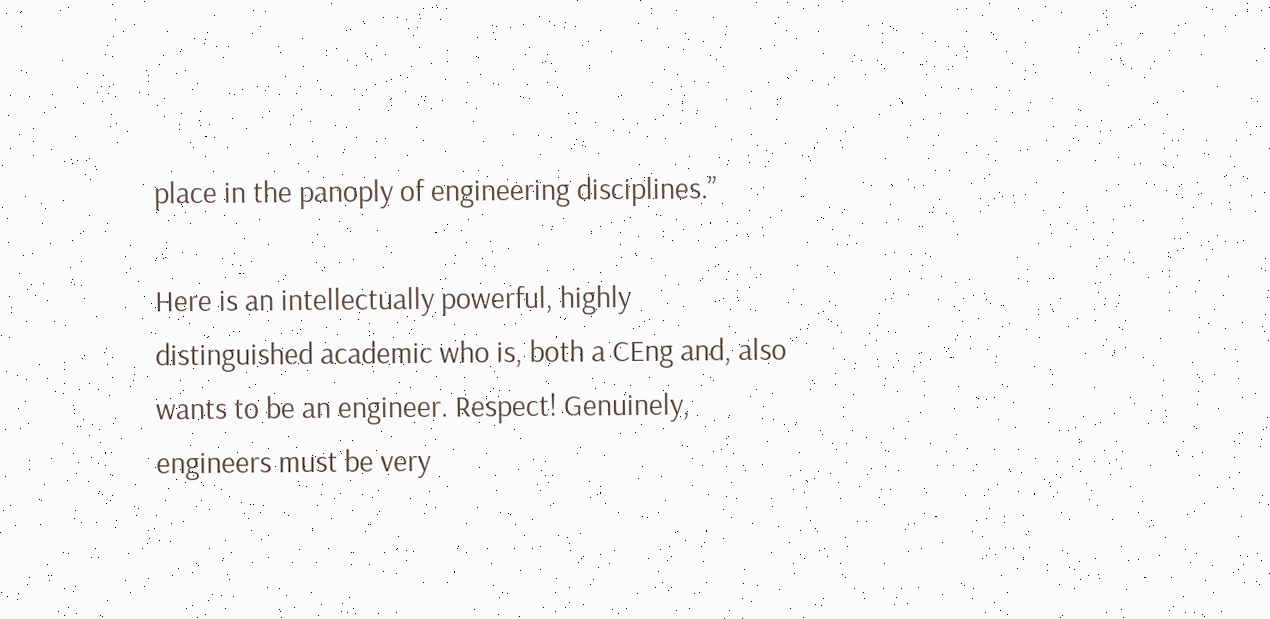place in the panoply of engineering disciplines.”

Here is an intellectually powerful, highly distinguished academic who is, both a CEng and, also wants to be an engineer. Respect! Genuinely, engineers must be very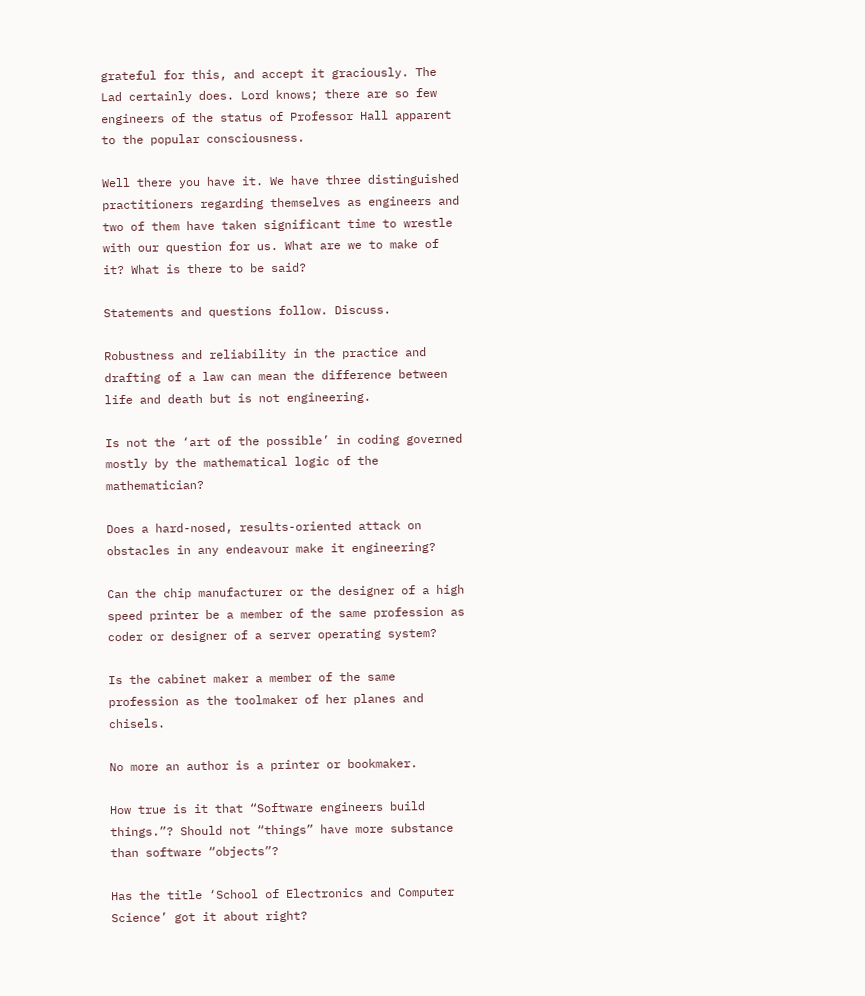grateful for this, and accept it graciously. The Lad certainly does. Lord knows; there are so few engineers of the status of Professor Hall apparent to the popular consciousness.

Well there you have it. We have three distinguished practitioners regarding themselves as engineers and two of them have taken significant time to wrestle with our question for us. What are we to make of it? What is there to be said?

Statements and questions follow. Discuss.

Robustness and reliability in the practice and drafting of a law can mean the difference between life and death but is not engineering.

Is not the ‘art of the possible’ in coding governed mostly by the mathematical logic of the mathematician?

Does a hard-nosed, results-oriented attack on obstacles in any endeavour make it engineering?

Can the chip manufacturer or the designer of a high speed printer be a member of the same profession as coder or designer of a server operating system?

Is the cabinet maker a member of the same profession as the toolmaker of her planes and chisels.

No more an author is a printer or bookmaker.

How true is it that “Software engineers build things.”? Should not “things” have more substance than software “objects”?

Has the title ‘School of Electronics and Computer Science’ got it about right?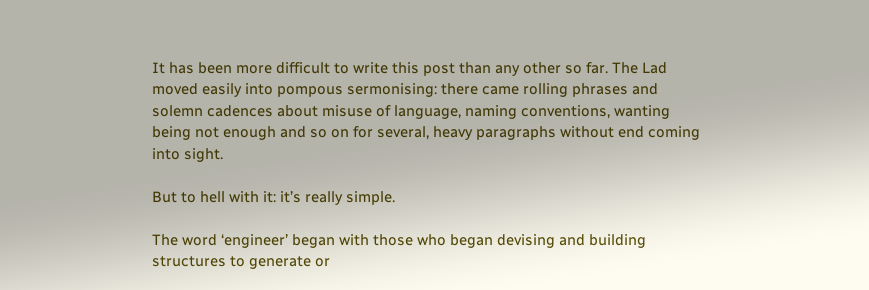It has been more difficult to write this post than any other so far. The Lad moved easily into pompous sermonising: there came rolling phrases and solemn cadences about misuse of language, naming conventions, wanting being not enough and so on for several, heavy paragraphs without end coming into sight.

But to hell with it: it’s really simple.

The word ‘engineer’ began with those who began devising and building structures to generate or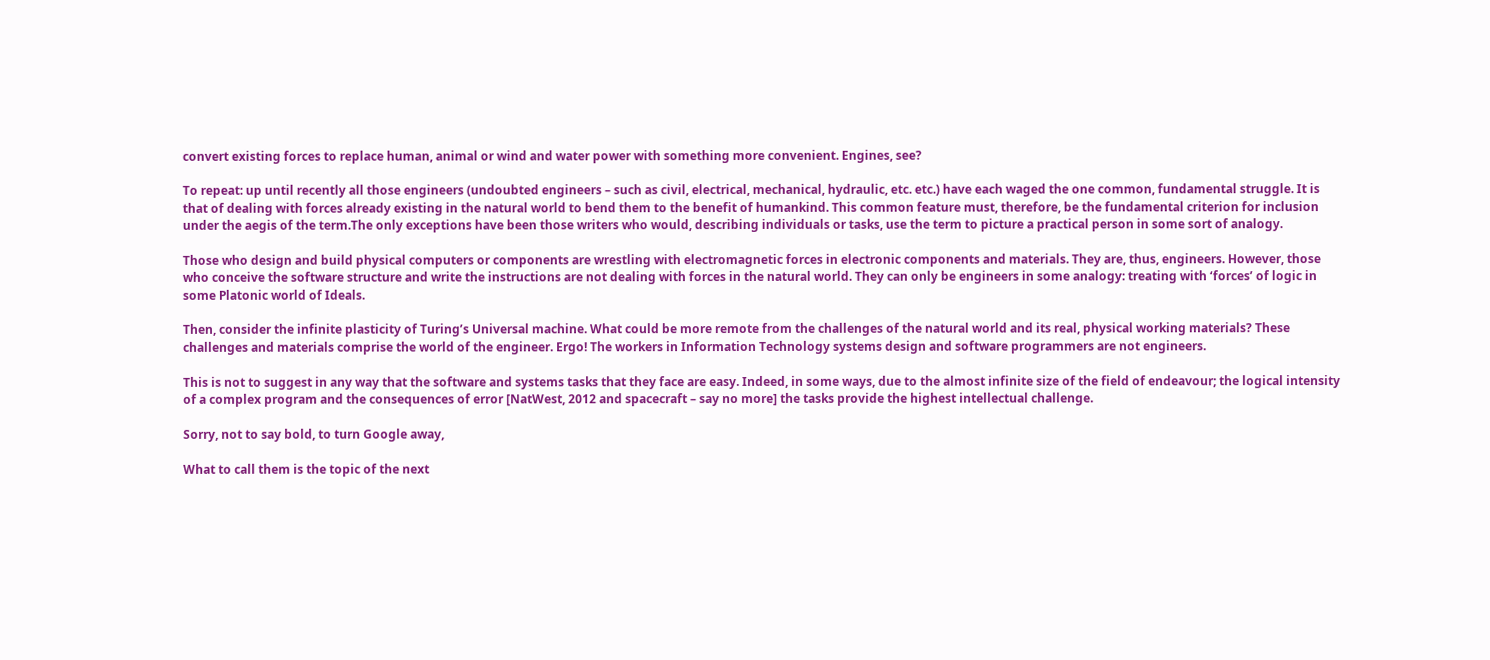convert existing forces to replace human, animal or wind and water power with something more convenient. Engines, see?

To repeat: up until recently all those engineers (undoubted engineers – such as civil, electrical, mechanical, hydraulic, etc. etc.) have each waged the one common, fundamental struggle. It is that of dealing with forces already existing in the natural world to bend them to the benefit of humankind. This common feature must, therefore, be the fundamental criterion for inclusion under the aegis of the term.The only exceptions have been those writers who would, describing individuals or tasks, use the term to picture a practical person in some sort of analogy.

Those who design and build physical computers or components are wrestling with electromagnetic forces in electronic components and materials. They are, thus, engineers. However, those who conceive the software structure and write the instructions are not dealing with forces in the natural world. They can only be engineers in some analogy: treating with ‘forces’ of logic in some Platonic world of Ideals.

Then, consider the infinite plasticity of Turing’s Universal machine. What could be more remote from the challenges of the natural world and its real, physical working materials? These challenges and materials comprise the world of the engineer. Ergo! The workers in Information Technology systems design and software programmers are not engineers.

This is not to suggest in any way that the software and systems tasks that they face are easy. Indeed, in some ways, due to the almost infinite size of the field of endeavour; the logical intensity of a complex program and the consequences of error [NatWest, 2012 and spacecraft – say no more] the tasks provide the highest intellectual challenge.

Sorry, not to say bold, to turn Google away,

What to call them is the topic of the next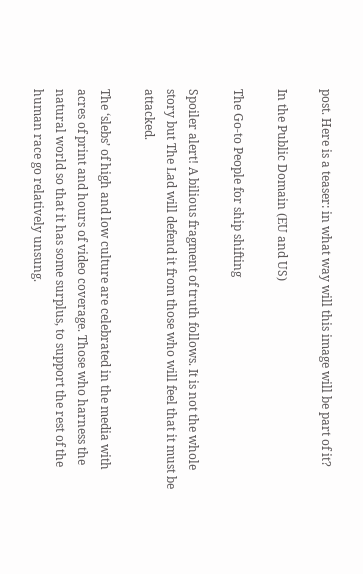post. Here is a teaser: in what way will this image will be part of it?

In the Public Domain (EU and US)

The Go-to People for ship shifting

Spoiler alert! A bilious fragment of truth follows. It is not the whole story but The Lad will defend it from those who will feel that it must be attacked.

The ‘slebs’ of high and low culture are celebrated in the media with acres of print and hours of video coverage. Those who harness the natural world so that it has some surplus, to support the rest of the  human race go relatively unsung.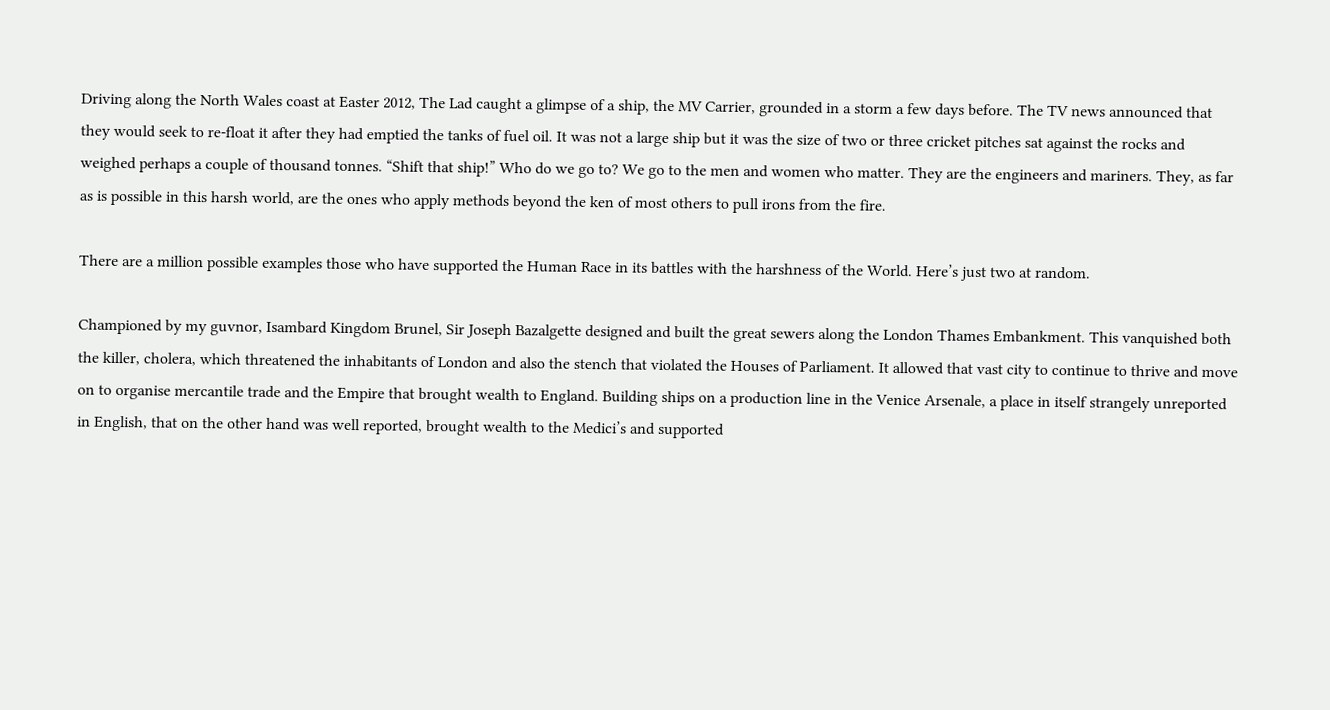Driving along the North Wales coast at Easter 2012, The Lad caught a glimpse of a ship, the MV Carrier, grounded in a storm a few days before. The TV news announced that they would seek to re-float it after they had emptied the tanks of fuel oil. It was not a large ship but it was the size of two or three cricket pitches sat against the rocks and weighed perhaps a couple of thousand tonnes. “Shift that ship!” Who do we go to? We go to the men and women who matter. They are the engineers and mariners. They, as far as is possible in this harsh world, are the ones who apply methods beyond the ken of most others to pull irons from the fire.

There are a million possible examples those who have supported the Human Race in its battles with the harshness of the World. Here’s just two at random.

Championed by my guvnor, Isambard Kingdom Brunel, Sir Joseph Bazalgette designed and built the great sewers along the London Thames Embankment. This vanquished both the killer, cholera, which threatened the inhabitants of London and also the stench that violated the Houses of Parliament. It allowed that vast city to continue to thrive and move on to organise mercantile trade and the Empire that brought wealth to England. Building ships on a production line in the Venice Arsenale, a place in itself strangely unreported in English, that on the other hand was well reported, brought wealth to the Medici’s and supported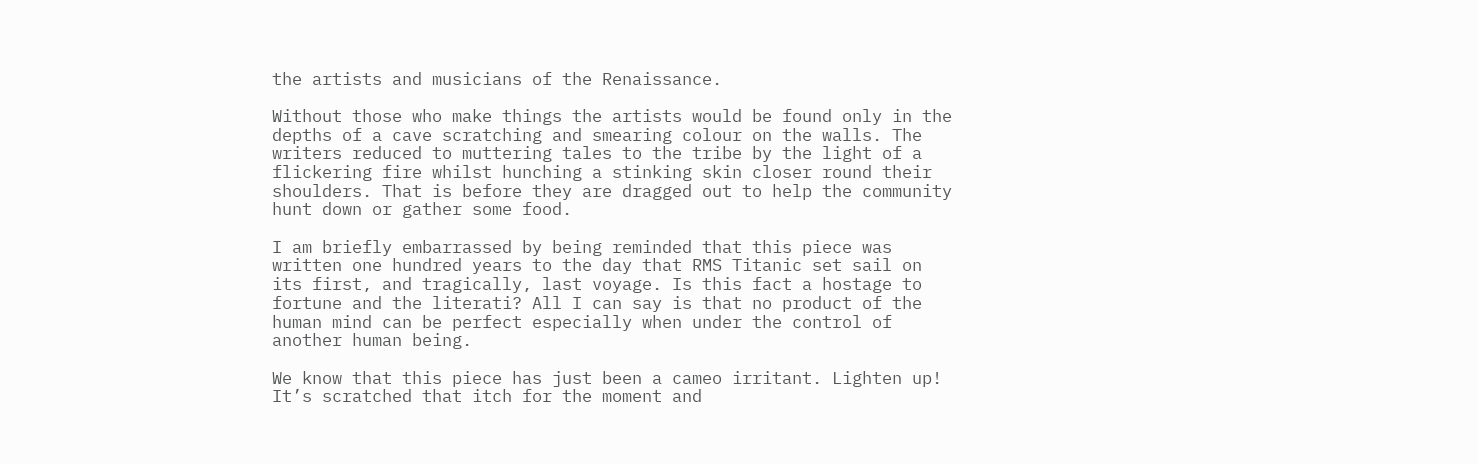the artists and musicians of the Renaissance.

Without those who make things the artists would be found only in the depths of a cave scratching and smearing colour on the walls. The writers reduced to muttering tales to the tribe by the light of a flickering fire whilst hunching a stinking skin closer round their shoulders. That is before they are dragged out to help the community hunt down or gather some food.

I am briefly embarrassed by being reminded that this piece was written one hundred years to the day that RMS Titanic set sail on its first, and tragically, last voyage. Is this fact a hostage to fortune and the literati? All I can say is that no product of the human mind can be perfect especially when under the control of another human being.

We know that this piece has just been a cameo irritant. Lighten up! It’s scratched that itch for the moment and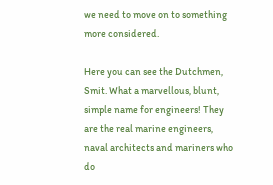we need to move on to something more considered.

Here you can see the Dutchmen, Smit. What a marvellous, blunt, simple name for engineers! They are the real marine engineers, naval architects and mariners who do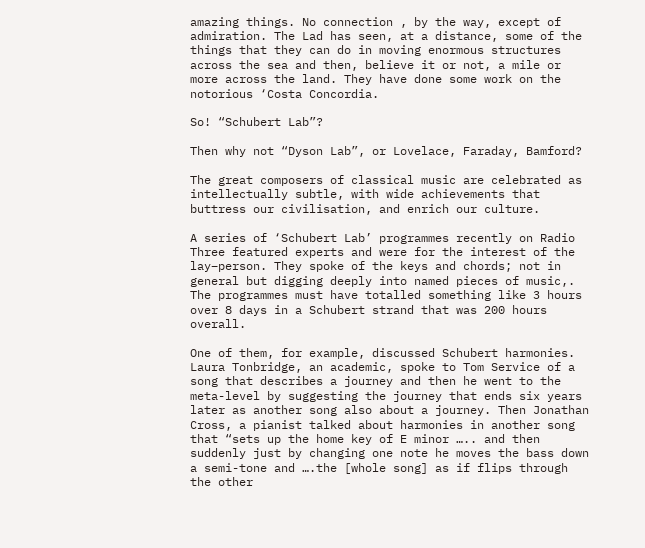amazing things. No connection , by the way, except of admiration. The Lad has seen, at a distance, some of the things that they can do in moving enormous structures across the sea and then, believe it or not, a mile or more across the land. They have done some work on the notorious ‘Costa Concordia.

So! “Schubert Lab”?

Then why not “Dyson Lab”, or Lovelace, Faraday, Bamford?

The great composers of classical music are celebrated as intellectually subtle, with wide achievements that buttress our civilisation, and enrich our culture.

A series of ‘Schubert Lab’ programmes recently on Radio Three featured experts and were for the interest of the lay–person. They spoke of the keys and chords; not in general but digging deeply into named pieces of music,. The programmes must have totalled something like 3 hours over 8 days in a Schubert strand that was 200 hours overall.

One of them, for example, discussed Schubert harmonies. Laura Tonbridge, an academic, spoke to Tom Service of a song that describes a journey and then he went to the meta-level by suggesting the journey that ends six years later as another song also about a journey. Then Jonathan Cross, a pianist talked about harmonies in another song that “sets up the home key of E minor ….. and then suddenly just by changing one note he moves the bass down a semi-tone and ….the [whole song] as if flips through the other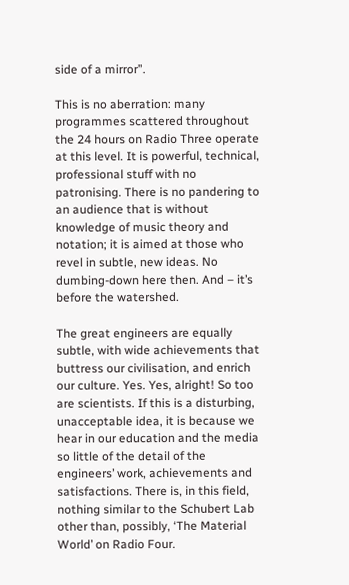side of a mirror”.

This is no aberration: many programmes scattered throughout the 24 hours on Radio Three operate at this level. It is powerful, technical, professional stuff with no patronising. There is no pandering to an audience that is without knowledge of music theory and notation; it is aimed at those who revel in subtle, new ideas. No dumbing-down here then. And – it’s before the watershed.

The great engineers are equally subtle, with wide achievements that buttress our civilisation, and enrich our culture. Yes. Yes, alright! So too are scientists. If this is a disturbing, unacceptable idea, it is because we hear in our education and the media so little of the detail of the engineers’ work, achievements and satisfactions. There is, in this field, nothing similar to the Schubert Lab other than, possibly, ‘The Material World’ on Radio Four.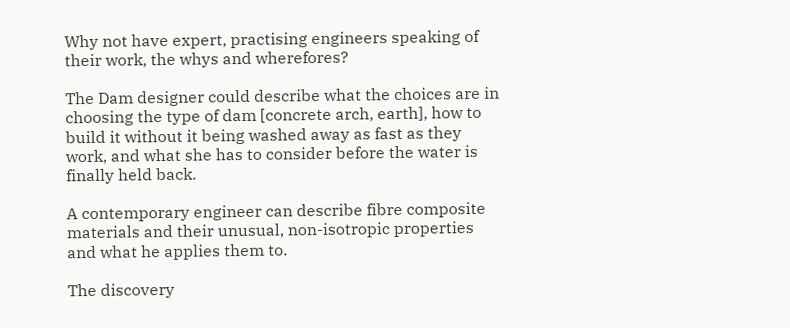Why not have expert, practising engineers speaking of their work, the whys and wherefores?

The Dam designer could describe what the choices are in choosing the type of dam [concrete arch, earth], how to build it without it being washed away as fast as they work, and what she has to consider before the water is finally held back.

A contemporary engineer can describe fibre composite materials and their unusual, non-isotropic properties and what he applies them to.

The discovery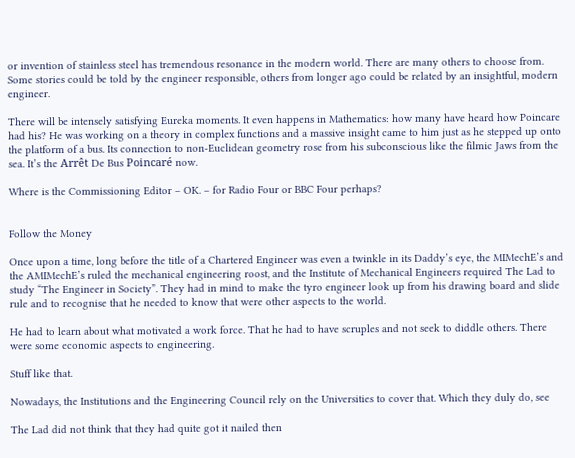or invention of stainless steel has tremendous resonance in the modern world. There are many others to choose from. Some stories could be told by the engineer responsible, others from longer ago could be related by an insightful, modern engineer.

There will be intensely satisfying Eureka moments. It even happens in Mathematics: how many have heard how Poincare had his? He was working on a theory in complex functions and a massive insight came to him just as he stepped up onto the platform of a bus. Its connection to non-Euclidean geometry rose from his subconscious like the filmic Jaws from the sea. It’s the Arrêt De Bus Poincaré now.

Where is the Commissioning Editor – OK. – for Radio Four or BBC Four perhaps?


Follow the Money

Once upon a time, long before the title of a Chartered Engineer was even a twinkle in its Daddy’s eye, the MIMechE’s and the AMIMechE’s ruled the mechanical engineering roost, and the Institute of Mechanical Engineers required The Lad to study “The Engineer in Society”. They had in mind to make the tyro engineer look up from his drawing board and slide rule and to recognise that he needed to know that were other aspects to the world.

He had to learn about what motivated a work force. That he had to have scruples and not seek to diddle others. There were some economic aspects to engineering.

Stuff like that.

Nowadays, the Institutions and the Engineering Council rely on the Universities to cover that. Which they duly do, see

The Lad did not think that they had quite got it nailed then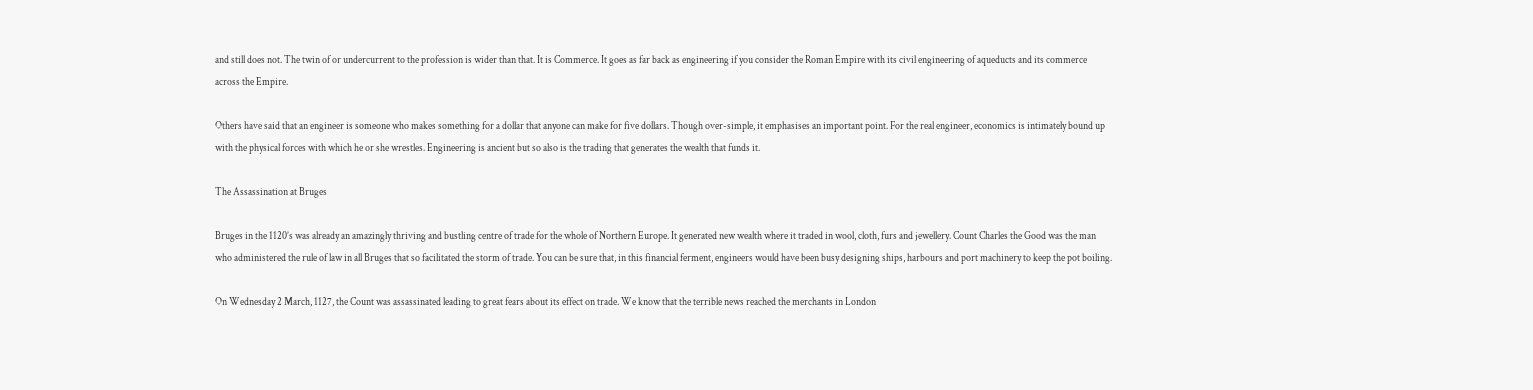and still does not. The twin of or undercurrent to the profession is wider than that. It is Commerce. It goes as far back as engineering if you consider the Roman Empire with its civil engineering of aqueducts and its commerce across the Empire.

Others have said that an engineer is someone who makes something for a dollar that anyone can make for five dollars. Though over-simple, it emphasises an important point. For the real engineer, economics is intimately bound up with the physical forces with which he or she wrestles. Engineering is ancient but so also is the trading that generates the wealth that funds it.

The Assassination at Bruges

Bruges in the 1120’s was already an amazingly thriving and bustling centre of trade for the whole of Northern Europe. It generated new wealth where it traded in wool, cloth, furs and jewellery. Count Charles the Good was the man who administered the rule of law in all Bruges that so facilitated the storm of trade. You can be sure that, in this financial ferment, engineers would have been busy designing ships, harbours and port machinery to keep the pot boiling.

On Wednesday 2 March, 1127, the Count was assassinated leading to great fears about its effect on trade. We know that the terrible news reached the merchants in London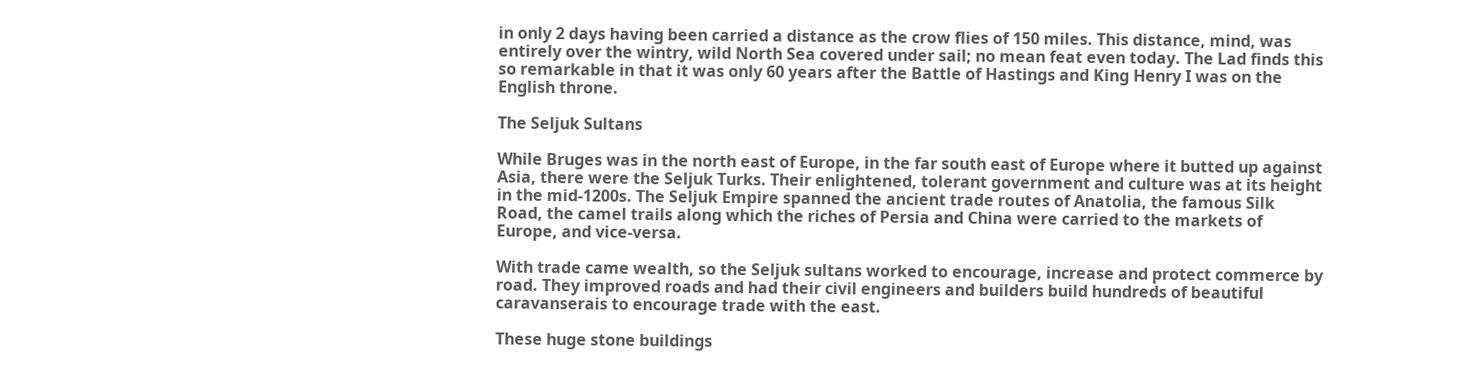in only 2 days having been carried a distance as the crow flies of 150 miles. This distance, mind, was entirely over the wintry, wild North Sea covered under sail; no mean feat even today. The Lad finds this so remarkable in that it was only 60 years after the Battle of Hastings and King Henry I was on the English throne.

The Seljuk Sultans

While Bruges was in the north east of Europe, in the far south east of Europe where it butted up against Asia, there were the Seljuk Turks. Their enlightened, tolerant government and culture was at its height in the mid-1200s. The Seljuk Empire spanned the ancient trade routes of Anatolia, the famous Silk Road, the camel trails along which the riches of Persia and China were carried to the markets of Europe, and vice-versa.

With trade came wealth, so the Seljuk sultans worked to encourage, increase and protect commerce by road. They improved roads and had their civil engineers and builders build hundreds of beautiful caravanserais to encourage trade with the east.

These huge stone buildings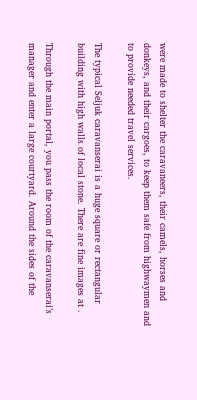were made to shelter the caravaneers, their camels, horses and donkeys, and their cargoes, to keep them safe from highwaymen and to provide needed travel services.

The typical Seljuk caravanserai is a huge square or rectangular building with high walls of local stone. There are fine images at .

Through the main portal, you pass the room of the caravanserai’s manager and enter a large courtyard. Around the sides of the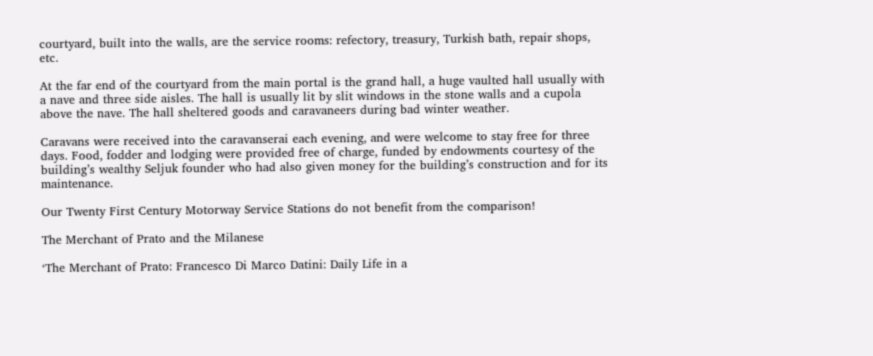courtyard, built into the walls, are the service rooms: refectory, treasury, Turkish bath, repair shops, etc.

At the far end of the courtyard from the main portal is the grand hall, a huge vaulted hall usually with a nave and three side aisles. The hall is usually lit by slit windows in the stone walls and a cupola above the nave. The hall sheltered goods and caravaneers during bad winter weather.

Caravans were received into the caravanserai each evening, and were welcome to stay free for three days. Food, fodder and lodging were provided free of charge, funded by endowments courtesy of the building’s wealthy Seljuk founder who had also given money for the building’s construction and for its maintenance.

Our Twenty First Century Motorway Service Stations do not benefit from the comparison!

The Merchant of Prato and the Milanese

‘The Merchant of Prato: Francesco Di Marco Datini: Daily Life in a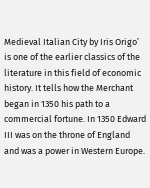Medieval Italian City by Iris Origo’ is one of the earlier classics of the literature in this field of economic history. It tells how the Merchant began in 1350 his path to a commercial fortune. In 1350 Edward III was on the throne of England and was a power in Western Europe.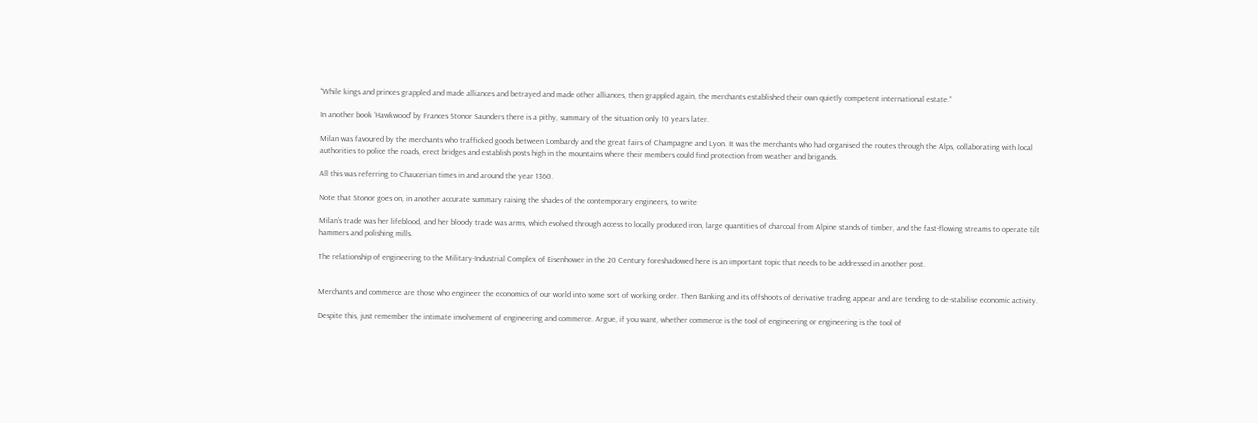“While kings and princes grappled and made alliances and betrayed and made other alliances, then grappled again, the merchants established their own quietly competent international estate.”

In another book ‘Hawkwood’ by Frances Stonor Saunders there is a pithy, summary of the situation only 10 years later.

Milan was favoured by the merchants who trafficked goods between Lombardy and the great fairs of Champagne and Lyon. It was the merchants who had organised the routes through the Alps, collaborating with local authorities to police the roads, erect bridges and establish posts high in the mountains where their members could find protection from weather and brigands.

All this was referring to Chaucerian times in and around the year 1360.

Note that Stonor goes on, in another accurate summary raising the shades of the contemporary engineers, to write

Milan’s trade was her lifeblood, and her bloody trade was arms, which evolved through access to locally produced iron, large quantities of charcoal from Alpine stands of timber, and the fast-flowing streams to operate tilt hammers and polishing mills.

The relationship of engineering to the Military-Industrial Complex of Eisenhower in the 20 Century foreshadowed here is an important topic that needs to be addressed in another post.


Merchants and commerce are those who engineer the economics of our world into some sort of working order. Then Banking and its offshoots of derivative trading appear and are tending to de-stabilise economic activity.

Despite this, just remember the intimate involvement of engineering and commerce. Argue, if you want, whether commerce is the tool of engineering or engineering is the tool of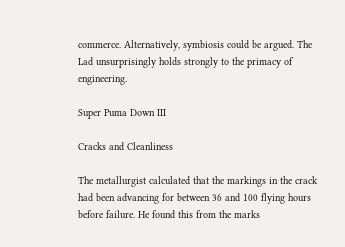commerce. Alternatively, symbiosis could be argued. The Lad unsurprisingly holds strongly to the primacy of engineering.

Super Puma Down III

Cracks and Cleanliness

The metallurgist calculated that the markings in the crack had been advancing for between 36 and 100 flying hours before failure. He found this from the marks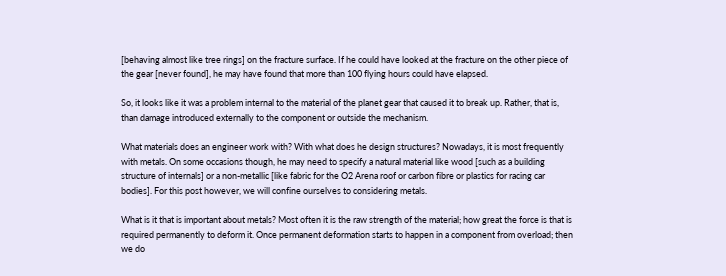[behaving almost like tree rings] on the fracture surface. If he could have looked at the fracture on the other piece of the gear [never found], he may have found that more than 100 flying hours could have elapsed.

So, it looks like it was a problem internal to the material of the planet gear that caused it to break up. Rather, that is, than damage introduced externally to the component or outside the mechanism.

What materials does an engineer work with? With what does he design structures? Nowadays, it is most frequently with metals. On some occasions though, he may need to specify a natural material like wood [such as a building structure of internals] or a non-metallic [like fabric for the O2 Arena roof or carbon fibre or plastics for racing car bodies]. For this post however, we will confine ourselves to considering metals.

What is it that is important about metals? Most often it is the raw strength of the material; how great the force is that is required permanently to deform it. Once permanent deformation starts to happen in a component from overload; then we do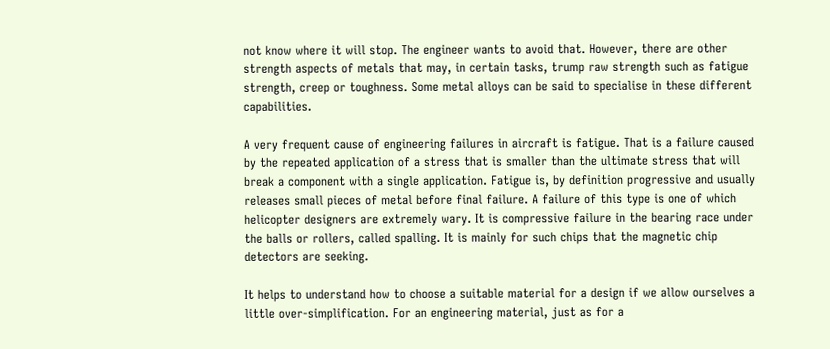not know where it will stop. The engineer wants to avoid that. However, there are other strength aspects of metals that may, in certain tasks, trump raw strength such as fatigue strength, creep or toughness. Some metal alloys can be said to specialise in these different capabilities.

A very frequent cause of engineering failures in aircraft is fatigue. That is a failure caused by the repeated application of a stress that is smaller than the ultimate stress that will break a component with a single application. Fatigue is, by definition progressive and usually releases small pieces of metal before final failure. A failure of this type is one of which helicopter designers are extremely wary. It is compressive failure in the bearing race under the balls or rollers, called spalling. It is mainly for such chips that the magnetic chip detectors are seeking.

It helps to understand how to choose a suitable material for a design if we allow ourselves a little over-simplification. For an engineering material, just as for a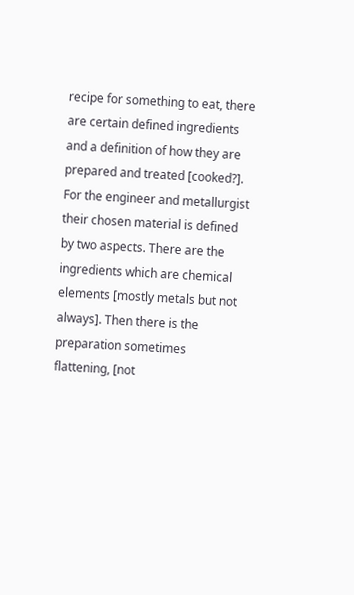recipe for something to eat, there are certain defined ingredients and a definition of how they are prepared and treated [cooked?]. For the engineer and metallurgist their chosen material is defined by two aspects. There are the ingredients which are chemical elements [mostly metals but not always]. Then there is the preparation sometimes flattening, [not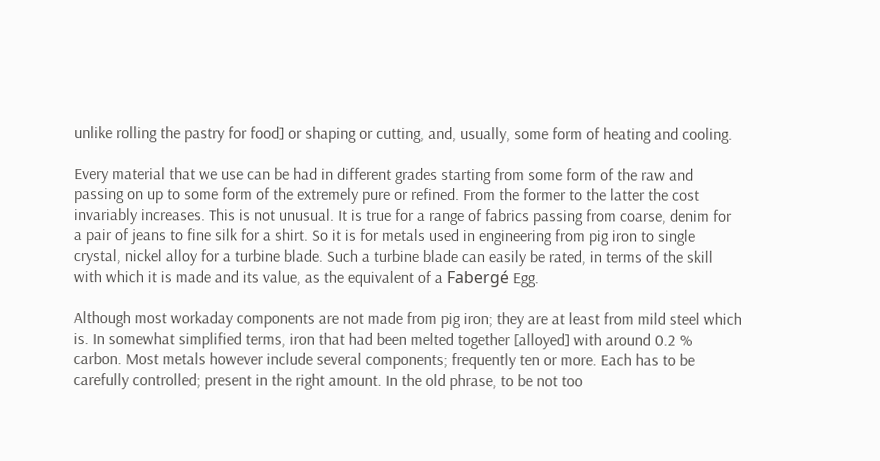unlike rolling the pastry for food] or shaping or cutting, and, usually, some form of heating and cooling.

Every material that we use can be had in different grades starting from some form of the raw and passing on up to some form of the extremely pure or refined. From the former to the latter the cost invariably increases. This is not unusual. It is true for a range of fabrics passing from coarse, denim for a pair of jeans to fine silk for a shirt. So it is for metals used in engineering from pig iron to single crystal, nickel alloy for a turbine blade. Such a turbine blade can easily be rated, in terms of the skill with which it is made and its value, as the equivalent of a Fabergé Egg.

Although most workaday components are not made from pig iron; they are at least from mild steel which is. In somewhat simplified terms, iron that had been melted together [alloyed] with around 0.2 % carbon. Most metals however include several components; frequently ten or more. Each has to be carefully controlled; present in the right amount. In the old phrase, to be not too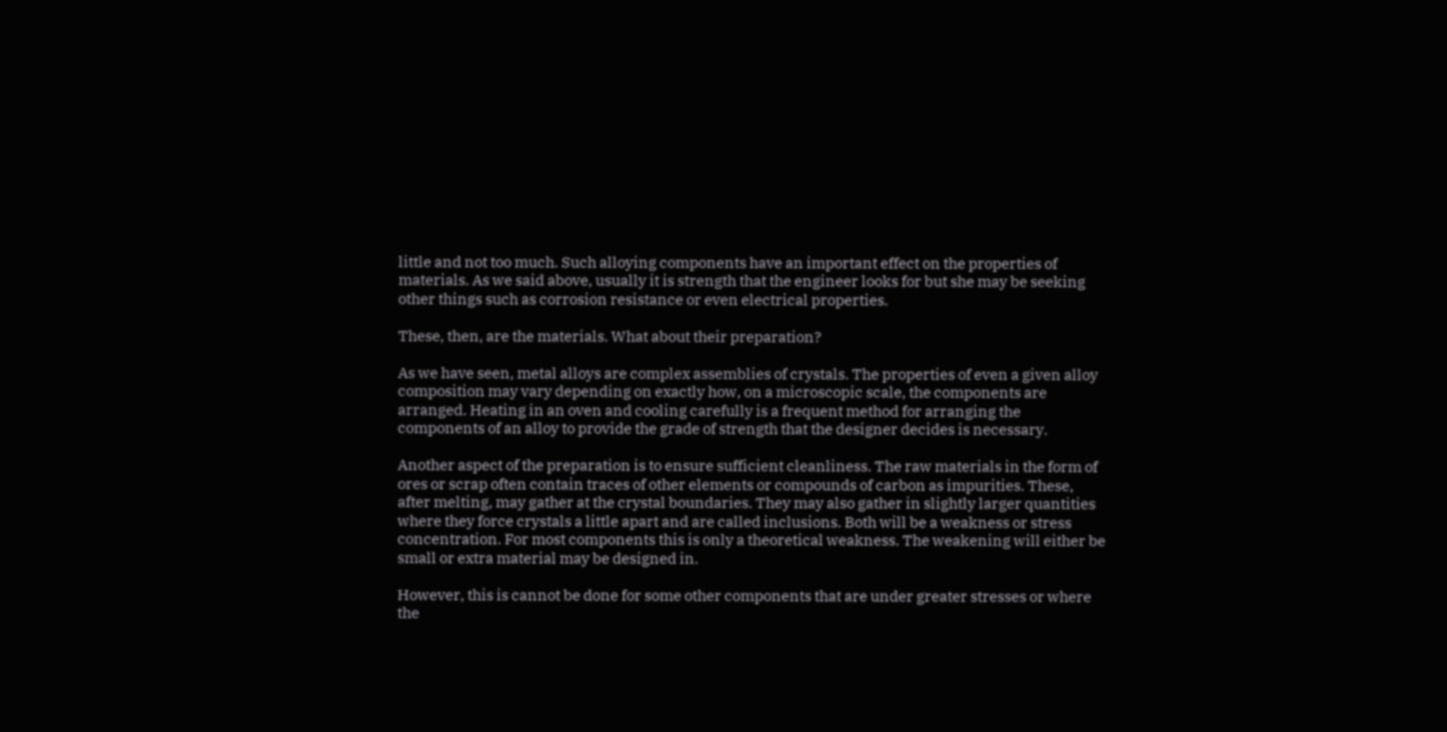little and not too much. Such alloying components have an important effect on the properties of materials. As we said above, usually it is strength that the engineer looks for but she may be seeking other things such as corrosion resistance or even electrical properties.

These, then, are the materials. What about their preparation?

As we have seen, metal alloys are complex assemblies of crystals. The properties of even a given alloy composition may vary depending on exactly how, on a microscopic scale, the components are arranged. Heating in an oven and cooling carefully is a frequent method for arranging the components of an alloy to provide the grade of strength that the designer decides is necessary.

Another aspect of the preparation is to ensure sufficient cleanliness. The raw materials in the form of ores or scrap often contain traces of other elements or compounds of carbon as impurities. These, after melting, may gather at the crystal boundaries. They may also gather in slightly larger quantities where they force crystals a little apart and are called inclusions. Both will be a weakness or stress concentration. For most components this is only a theoretical weakness. The weakening will either be small or extra material may be designed in.

However, this is cannot be done for some other components that are under greater stresses or where the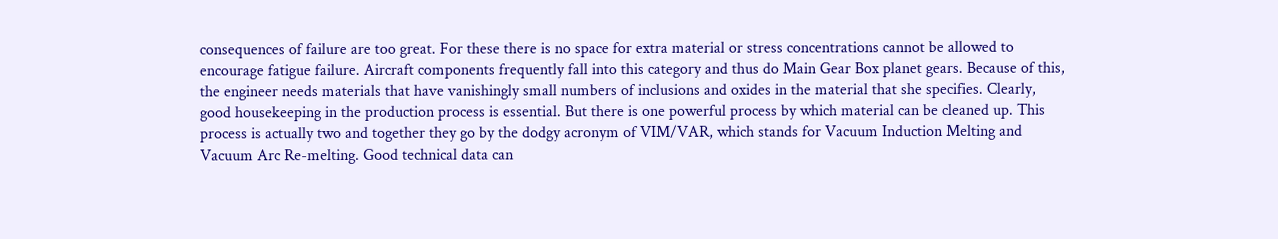consequences of failure are too great. For these there is no space for extra material or stress concentrations cannot be allowed to encourage fatigue failure. Aircraft components frequently fall into this category and thus do Main Gear Box planet gears. Because of this, the engineer needs materials that have vanishingly small numbers of inclusions and oxides in the material that she specifies. Clearly, good housekeeping in the production process is essential. But there is one powerful process by which material can be cleaned up. This process is actually two and together they go by the dodgy acronym of VIM/VAR, which stands for Vacuum Induction Melting and Vacuum Arc Re-melting. Good technical data can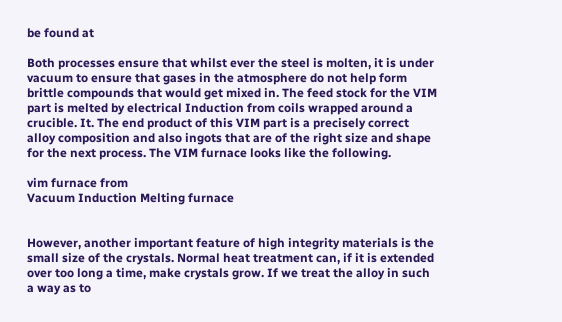be found at

Both processes ensure that whilst ever the steel is molten, it is under vacuum to ensure that gases in the atmosphere do not help form brittle compounds that would get mixed in. The feed stock for the VIM part is melted by electrical Induction from coils wrapped around a crucible. It. The end product of this VIM part is a precisely correct alloy composition and also ingots that are of the right size and shape for the next process. The VIM furnace looks like the following.

vim furnace from
Vacuum Induction Melting furnace


However, another important feature of high integrity materials is the small size of the crystals. Normal heat treatment can, if it is extended over too long a time, make crystals grow. If we treat the alloy in such a way as to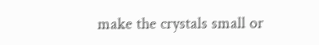make the crystals small or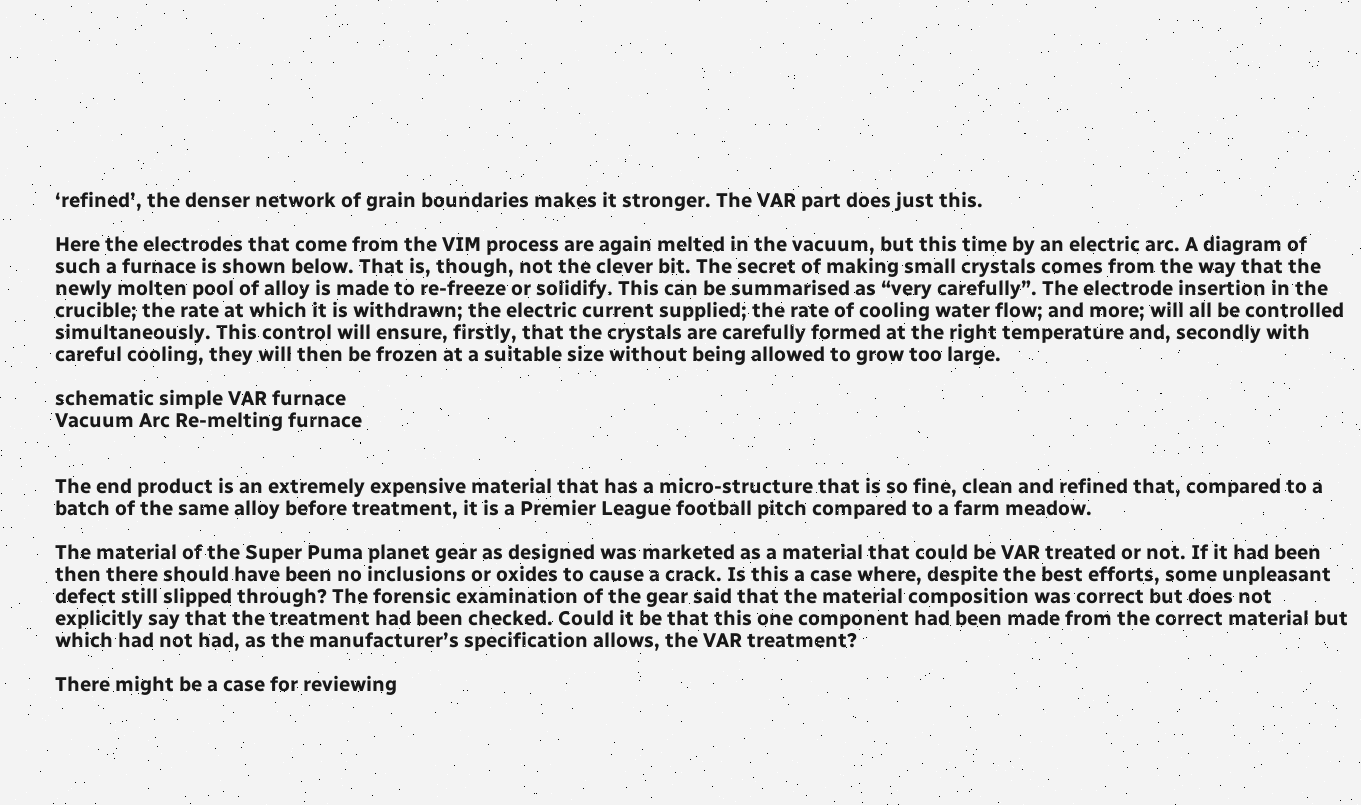‘refined’, the denser network of grain boundaries makes it stronger. The VAR part does just this.

Here the electrodes that come from the VIM process are again melted in the vacuum, but this time by an electric arc. A diagram of such a furnace is shown below. That is, though, not the clever bit. The secret of making small crystals comes from the way that the newly molten pool of alloy is made to re-freeze or solidify. This can be summarised as “very carefully”. The electrode insertion in the crucible; the rate at which it is withdrawn; the electric current supplied; the rate of cooling water flow; and more; will all be controlled simultaneously. This control will ensure, firstly, that the crystals are carefully formed at the right temperature and, secondly with careful cooling, they will then be frozen at a suitable size without being allowed to grow too large.

schematic simple VAR furnace
Vacuum Arc Re-melting furnace


The end product is an extremely expensive material that has a micro-structure that is so fine, clean and refined that, compared to a batch of the same alloy before treatment, it is a Premier League football pitch compared to a farm meadow.

The material of the Super Puma planet gear as designed was marketed as a material that could be VAR treated or not. If it had been then there should have been no inclusions or oxides to cause a crack. Is this a case where, despite the best efforts, some unpleasant defect still slipped through? The forensic examination of the gear said that the material composition was correct but does not explicitly say that the treatment had been checked. Could it be that this one component had been made from the correct material but which had not had, as the manufacturer’s specification allows, the VAR treatment?

There might be a case for reviewing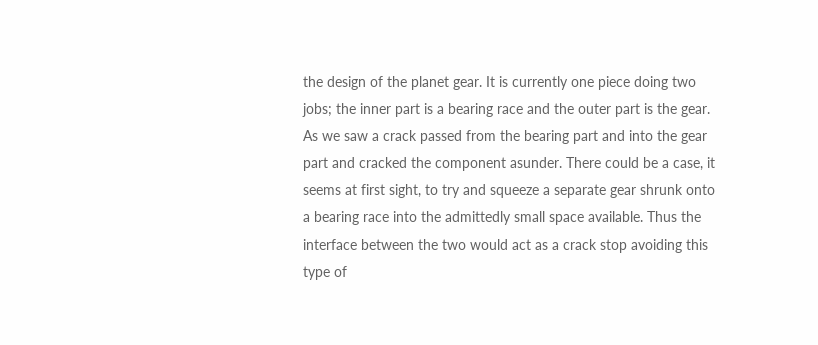the design of the planet gear. It is currently one piece doing two jobs; the inner part is a bearing race and the outer part is the gear. As we saw a crack passed from the bearing part and into the gear part and cracked the component asunder. There could be a case, it seems at first sight, to try and squeeze a separate gear shrunk onto a bearing race into the admittedly small space available. Thus the interface between the two would act as a crack stop avoiding this type of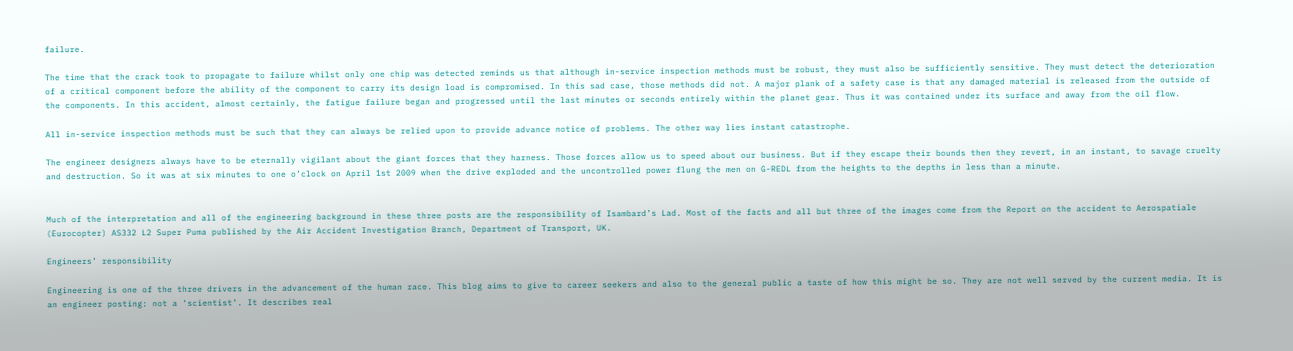failure.

The time that the crack took to propagate to failure whilst only one chip was detected reminds us that although in-service inspection methods must be robust, they must also be sufficiently sensitive. They must detect the deterioration of a critical component before the ability of the component to carry its design load is compromised. In this sad case, those methods did not. A major plank of a safety case is that any damaged material is released from the outside of the components. In this accident, almost certainly, the fatigue failure began and progressed until the last minutes or seconds entirely within the planet gear. Thus it was contained under its surface and away from the oil flow.

All in-service inspection methods must be such that they can always be relied upon to provide advance notice of problems. The other way lies instant catastrophe.

The engineer designers always have to be eternally vigilant about the giant forces that they harness. Those forces allow us to speed about our business. But if they escape their bounds then they revert, in an instant, to savage cruelty and destruction. So it was at six minutes to one o’clock on April 1st 2009 when the drive exploded and the uncontrolled power flung the men on G-REDL from the heights to the depths in less than a minute.


Much of the interpretation and all of the engineering background in these three posts are the responsibility of Isambard’s Lad. Most of the facts and all but three of the images come from the Report on the accident to Aerospatiale (Eurocopter) AS332 L2 Super Puma published by the Air Accident Investigation Branch, Department of Transport, UK.

Engineers’ responsibility

Engineering is one of the three drivers in the advancement of the human race. This blog aims to give to career seekers and also to the general public a taste of how this might be so. They are not well served by the current media. It is an engineer posting: not a ‘scientist’. It describes real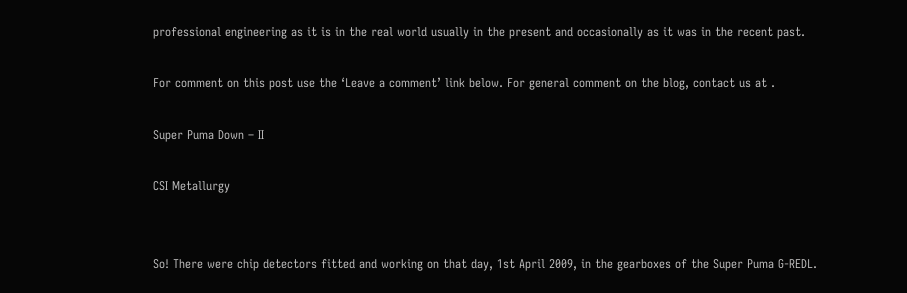professional engineering as it is in the real world usually in the present and occasionally as it was in the recent past.

For comment on this post use the ‘Leave a comment’ link below. For general comment on the blog, contact us at .

Super Puma Down – II

CSI Metallurgy


So! There were chip detectors fitted and working on that day, 1st April 2009, in the gearboxes of the Super Puma G-REDL.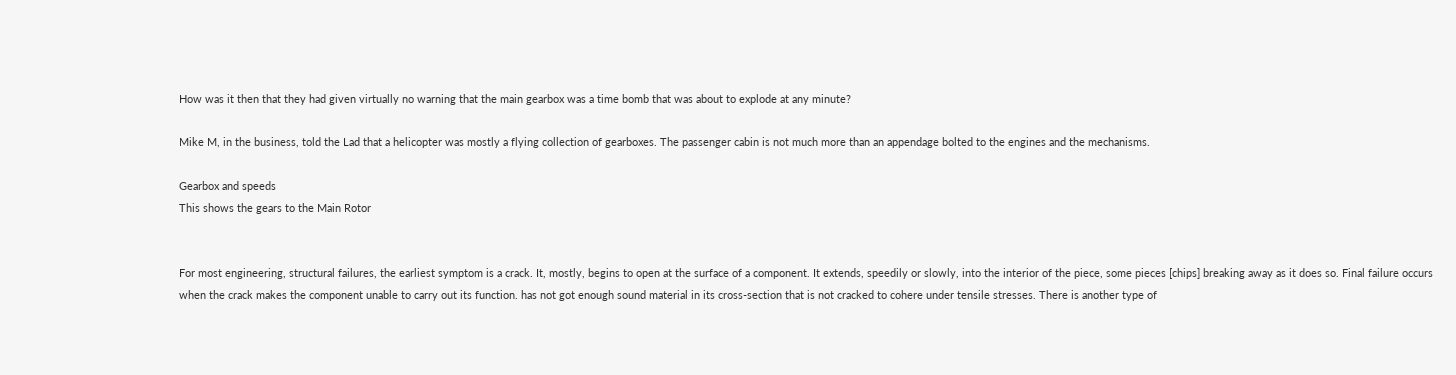How was it then that they had given virtually no warning that the main gearbox was a time bomb that was about to explode at any minute?

Mike M, in the business, told the Lad that a helicopter was mostly a flying collection of gearboxes. The passenger cabin is not much more than an appendage bolted to the engines and the mechanisms.

Gearbox and speeds
This shows the gears to the Main Rotor


For most engineering, structural failures, the earliest symptom is a crack. It, mostly, begins to open at the surface of a component. It extends, speedily or slowly, into the interior of the piece, some pieces [chips] breaking away as it does so. Final failure occurs when the crack makes the component unable to carry out its function. has not got enough sound material in its cross-section that is not cracked to cohere under tensile stresses. There is another type of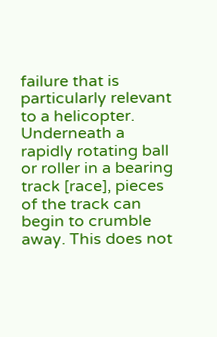failure that is particularly relevant to a helicopter. Underneath a rapidly rotating ball or roller in a bearing track [race], pieces of the track can begin to crumble away. This does not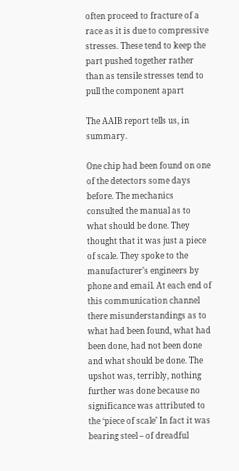often proceed to fracture of a race as it is due to compressive stresses. These tend to keep the part pushed together rather than as tensile stresses tend to pull the component apart

The AAIB report tells us, in summary.

One chip had been found on one of the detectors some days before. The mechanics consulted the manual as to what should be done. They thought that it was just a piece of scale. They spoke to the manufacturer’s engineers by phone and email. At each end of this communication channel there misunderstandings as to what had been found, what had been done, had not been done and what should be done. The upshot was, terribly, nothing further was done because no significance was attributed to the ‘piece of scale’ In fact it was bearing steel – of dreadful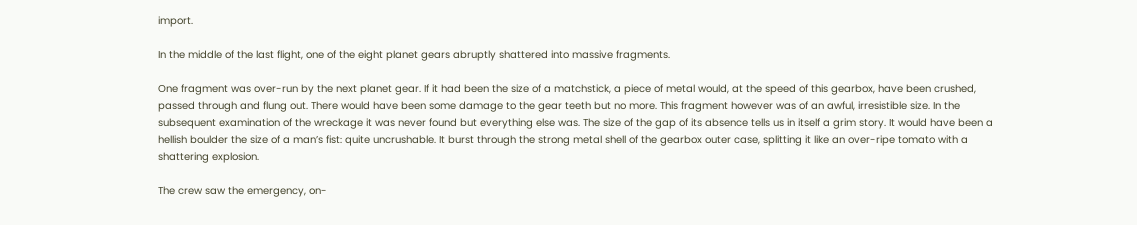import.

In the middle of the last flight, one of the eight planet gears abruptly shattered into massive fragments.

One fragment was over-run by the next planet gear. If it had been the size of a matchstick, a piece of metal would, at the speed of this gearbox, have been crushed, passed through and flung out. There would have been some damage to the gear teeth but no more. This fragment however was of an awful, irresistible size. In the subsequent examination of the wreckage it was never found but everything else was. The size of the gap of its absence tells us in itself a grim story. It would have been a hellish boulder the size of a man’s fist: quite uncrushable. It burst through the strong metal shell of the gearbox outer case, splitting it like an over-ripe tomato with a shattering explosion.

The crew saw the emergency, on-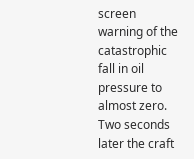screen warning of the catastrophic fall in oil pressure to almost zero. Two seconds later the craft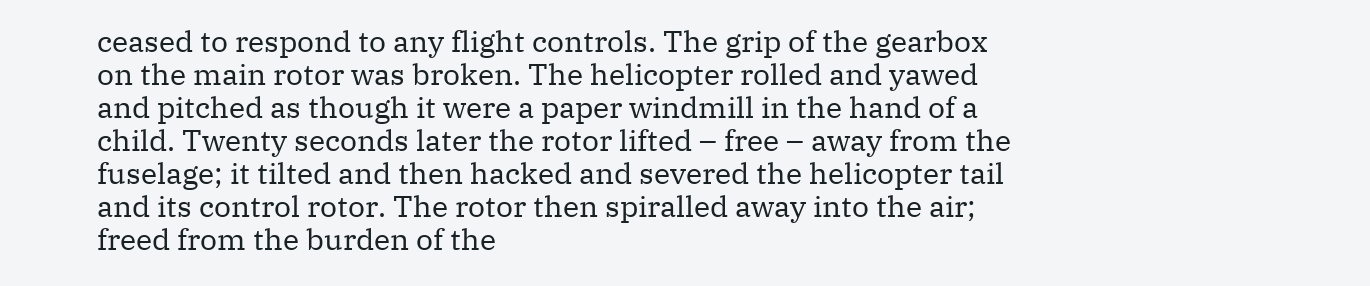ceased to respond to any flight controls. The grip of the gearbox on the main rotor was broken. The helicopter rolled and yawed and pitched as though it were a paper windmill in the hand of a child. Twenty seconds later the rotor lifted – free – away from the fuselage; it tilted and then hacked and severed the helicopter tail and its control rotor. The rotor then spiralled away into the air; freed from the burden of the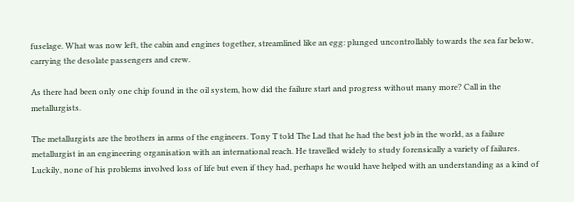fuselage. What was now left, the cabin and engines together, streamlined like an egg: plunged uncontrollably towards the sea far below, carrying the desolate passengers and crew.

As there had been only one chip found in the oil system, how did the failure start and progress without many more? Call in the metallurgists.

The metallurgists are the brothers in arms of the engineers. Tony T told The Lad that he had the best job in the world, as a failure metallurgist in an engineering organisation with an international reach. He travelled widely to study forensically a variety of failures. Luckily, none of his problems involved loss of life but even if they had, perhaps he would have helped with an understanding as a kind of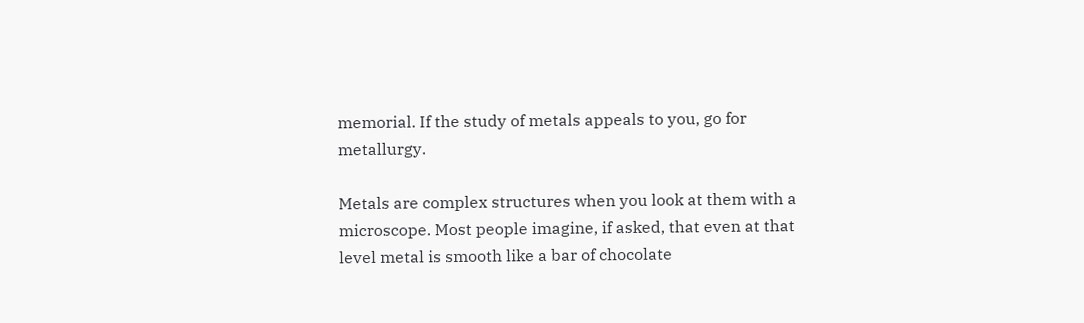memorial. If the study of metals appeals to you, go for metallurgy.

Metals are complex structures when you look at them with a microscope. Most people imagine, if asked, that even at that level metal is smooth like a bar of chocolate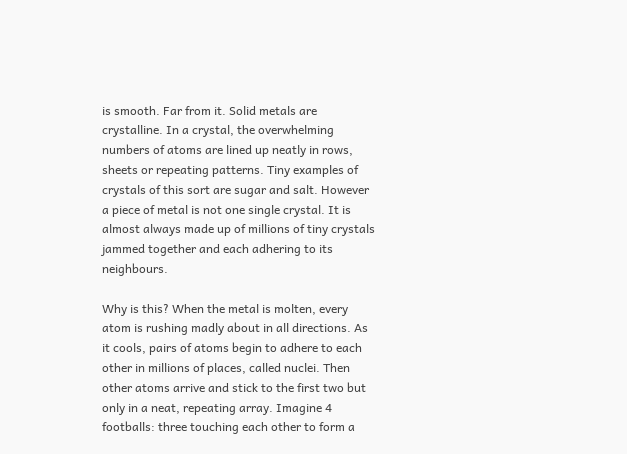is smooth. Far from it. Solid metals are crystalline. In a crystal, the overwhelming numbers of atoms are lined up neatly in rows, sheets or repeating patterns. Tiny examples of crystals of this sort are sugar and salt. However a piece of metal is not one single crystal. It is almost always made up of millions of tiny crystals jammed together and each adhering to its neighbours.

Why is this? When the metal is molten, every atom is rushing madly about in all directions. As it cools, pairs of atoms begin to adhere to each other in millions of places, called nuclei. Then other atoms arrive and stick to the first two but only in a neat, repeating array. Imagine 4 footballs: three touching each other to form a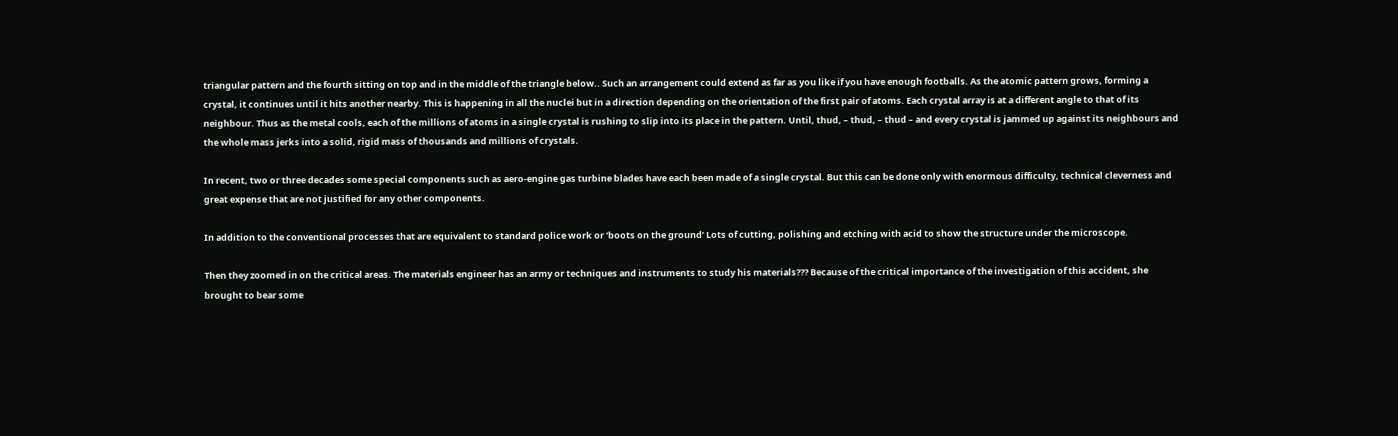triangular pattern and the fourth sitting on top and in the middle of the triangle below.. Such an arrangement could extend as far as you like if you have enough footballs. As the atomic pattern grows, forming a crystal, it continues until it hits another nearby. This is happening in all the nuclei but in a direction depending on the orientation of the first pair of atoms. Each crystal array is at a different angle to that of its neighbour. Thus as the metal cools, each of the millions of atoms in a single crystal is rushing to slip into its place in the pattern. Until, thud, – thud, – thud – and every crystal is jammed up against its neighbours and the whole mass jerks into a solid, rigid mass of thousands and millions of crystals.

In recent, two or three decades some special components such as aero-engine gas turbine blades have each been made of a single crystal. But this can be done only with enormous difficulty, technical cleverness and great expense that are not justified for any other components.

In addition to the conventional processes that are equivalent to standard police work or ‘boots on the ground’ Lots of cutting, polishing and etching with acid to show the structure under the microscope.

Then they zoomed in on the critical areas. The materials engineer has an army or techniques and instruments to study his materials??? Because of the critical importance of the investigation of this accident, she brought to bear some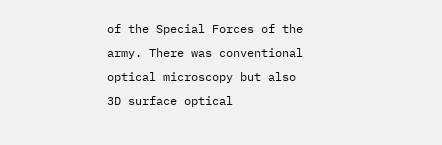of the Special Forces of the army. There was conventional optical microscopy but also 3D surface optical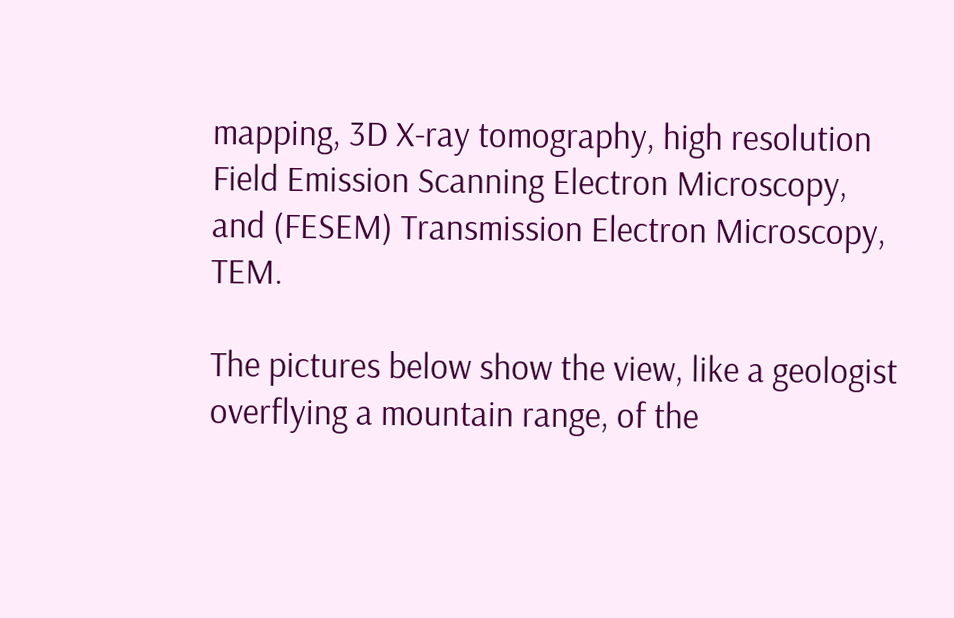mapping, 3D X-ray tomography, high resolution Field Emission Scanning Electron Microscopy, and (FESEM) Transmission Electron Microscopy, TEM.

The pictures below show the view, like a geologist overflying a mountain range, of the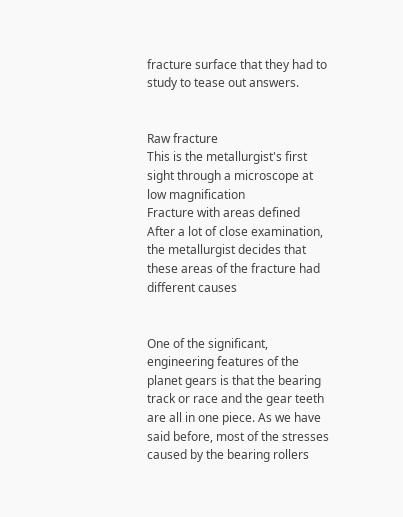fracture surface that they had to study to tease out answers.


Raw fracture
This is the metallurgist's first sight through a microscope at low magnification
Fracture with areas defined
After a lot of close examination, the metallurgist decides that these areas of the fracture had different causes


One of the significant, engineering features of the planet gears is that the bearing track or race and the gear teeth are all in one piece. As we have said before, most of the stresses caused by the bearing rollers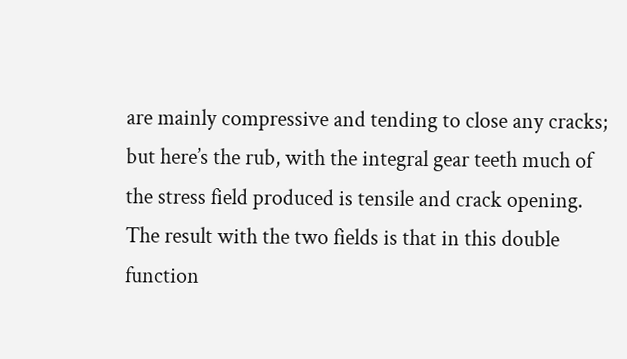are mainly compressive and tending to close any cracks; but here’s the rub, with the integral gear teeth much of the stress field produced is tensile and crack opening. The result with the two fields is that in this double function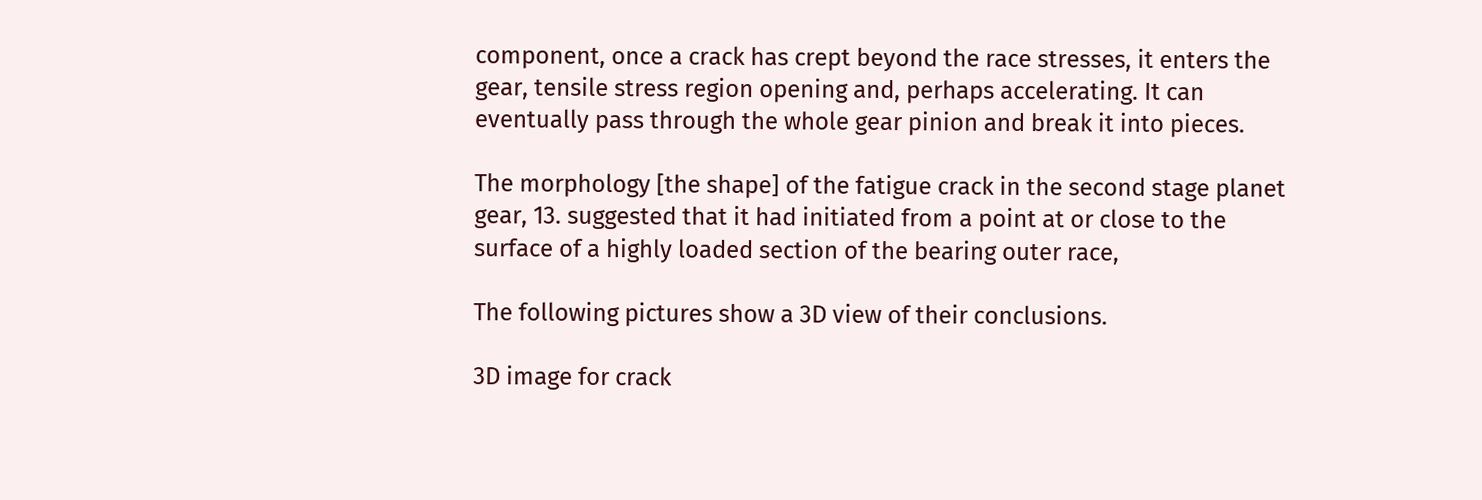component, once a crack has crept beyond the race stresses, it enters the gear, tensile stress region opening and, perhaps accelerating. It can eventually pass through the whole gear pinion and break it into pieces.

The morphology [the shape] of the fatigue crack in the second stage planet gear, 13. suggested that it had initiated from a point at or close to the surface of a highly loaded section of the bearing outer race,

The following pictures show a 3D view of their conclusions.

3D image for crack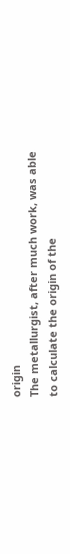origin
The metallurgist, after much work, was able to calculate the origin of the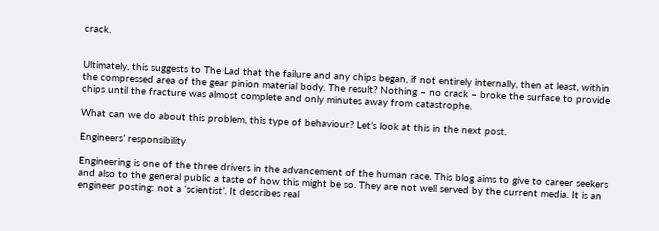crack.


Ultimately, this suggests to The Lad that the failure and any chips began, if not entirely internally, then at least, within the compressed area of the gear pinion material body. The result? Nothing – no crack – broke the surface to provide chips until the fracture was almost complete and only minutes away from catastrophe.

What can we do about this problem, this type of behaviour? Let’s look at this in the next post.

Engineers’ responsibility

Engineering is one of the three drivers in the advancement of the human race. This blog aims to give to career seekers and also to the general public a taste of how this might be so. They are not well served by the current media. It is an engineer posting: not a ‘scientist’. It describes real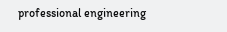professional engineering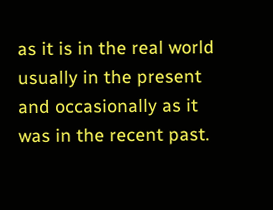as it is in the real world usually in the present and occasionally as it was in the recent past.